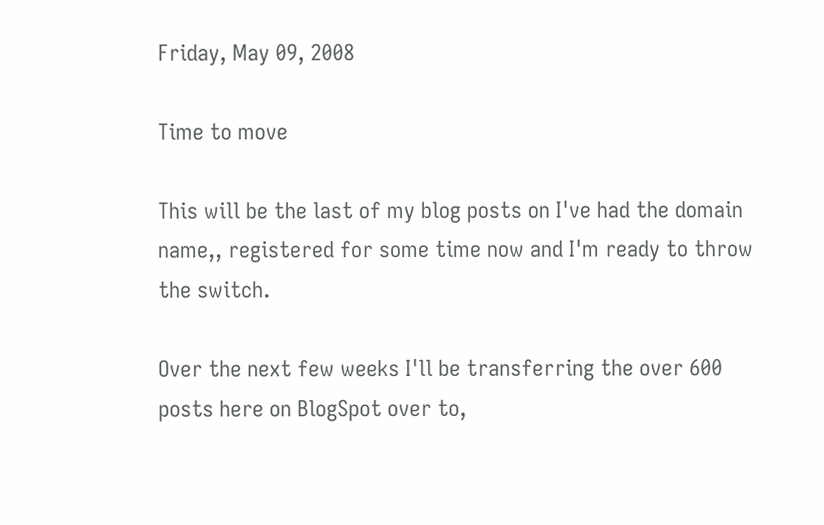Friday, May 09, 2008

Time to move

This will be the last of my blog posts on I've had the domain name,, registered for some time now and I'm ready to throw the switch.

Over the next few weeks I'll be transferring the over 600 posts here on BlogSpot over to,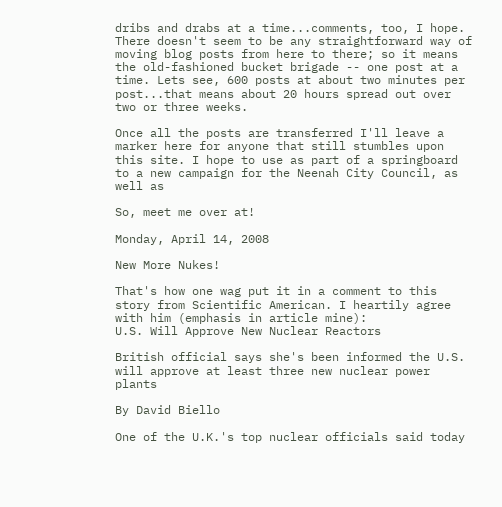dribs and drabs at a time...comments, too, I hope. There doesn't seem to be any straightforward way of moving blog posts from here to there; so it means the old-fashioned bucket brigade -- one post at a time. Lets see, 600 posts at about two minutes per post...that means about 20 hours spread out over two or three weeks.

Once all the posts are transferred I'll leave a marker here for anyone that still stumbles upon this site. I hope to use as part of a springboard to a new campaign for the Neenah City Council, as well as

So, meet me over at!

Monday, April 14, 2008

New More Nukes!

That's how one wag put it in a comment to this story from Scientific American. I heartily agree with him (emphasis in article mine):
U.S. Will Approve New Nuclear Reactors

British official says she's been informed the U.S. will approve at least three new nuclear power plants

By David Biello

One of the U.K.'s top nuclear officials said today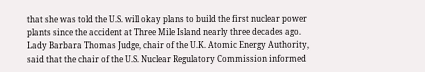that she was told the U.S. will okay plans to build the first nuclear power plants since the accident at Three Mile Island nearly three decades ago. Lady Barbara Thomas Judge, chair of the U.K. Atomic Energy Authority, said that the chair of the U.S. Nuclear Regulatory Commission informed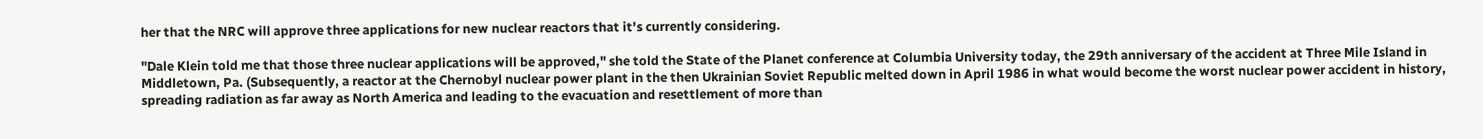her that the NRC will approve three applications for new nuclear reactors that it's currently considering.

"Dale Klein told me that those three nuclear applications will be approved," she told the State of the Planet conference at Columbia University today, the 29th anniversary of the accident at Three Mile Island in Middletown, Pa. (Subsequently, a reactor at the Chernobyl nuclear power plant in the then Ukrainian Soviet Republic melted down in April 1986 in what would become the worst nuclear power accident in history, spreading radiation as far away as North America and leading to the evacuation and resettlement of more than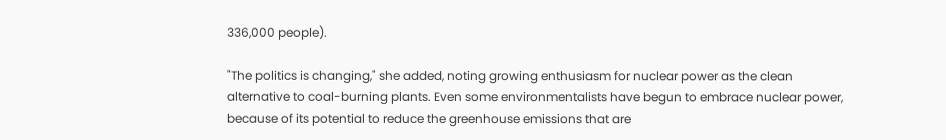336,000 people).

"The politics is changing," she added, noting growing enthusiasm for nuclear power as the clean alternative to coal-burning plants. Even some environmentalists have begun to embrace nuclear power, because of its potential to reduce the greenhouse emissions that are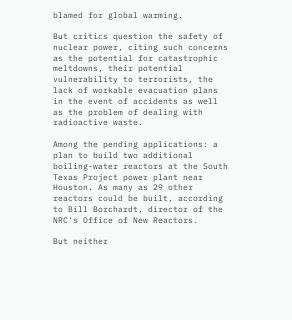blamed for global warming.

But critics question the safety of nuclear power, citing such concerns as the potential for catastrophic meltdowns, their potential vulnerability to terrorists, the lack of workable evacuation plans in the event of accidents as well as the problem of dealing with radioactive waste.

Among the pending applications: a plan to build two additional boiling-water reactors at the South Texas Project power plant near Houston. As many as 29 other reactors could be built, according to Bill Borchardt, director of the NRC's Office of New Reactors.

But neither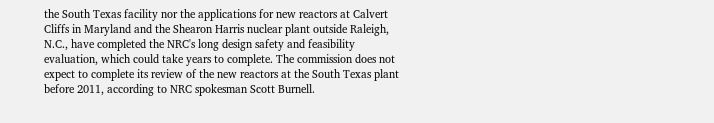the South Texas facility nor the applications for new reactors at Calvert Cliffs in Maryland and the Shearon Harris nuclear plant outside Raleigh, N.C., have completed the NRC's long design safety and feasibility evaluation, which could take years to complete. The commission does not expect to complete its review of the new reactors at the South Texas plant before 2011, according to NRC spokesman Scott Burnell.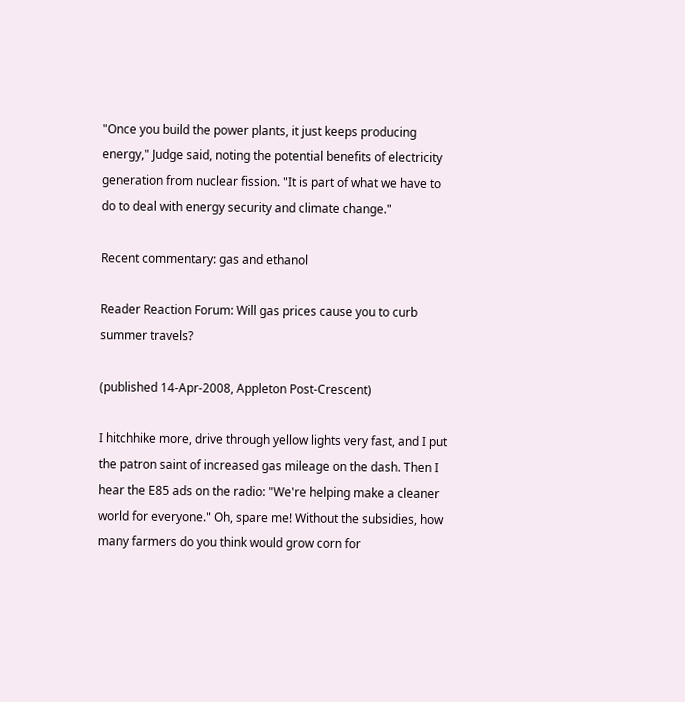"Once you build the power plants, it just keeps producing energy," Judge said, noting the potential benefits of electricity generation from nuclear fission. "It is part of what we have to do to deal with energy security and climate change."

Recent commentary: gas and ethanol

Reader Reaction Forum: Will gas prices cause you to curb summer travels?

(published 14-Apr-2008, Appleton Post-Crescent)

I hitchhike more, drive through yellow lights very fast, and I put the patron saint of increased gas mileage on the dash. Then I hear the E85 ads on the radio: "We're helping make a cleaner world for everyone." Oh, spare me! Without the subsidies, how many farmers do you think would grow corn for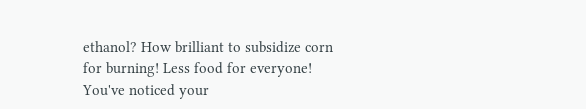ethanol? How brilliant to subsidize corn for burning! Less food for everyone! You've noticed your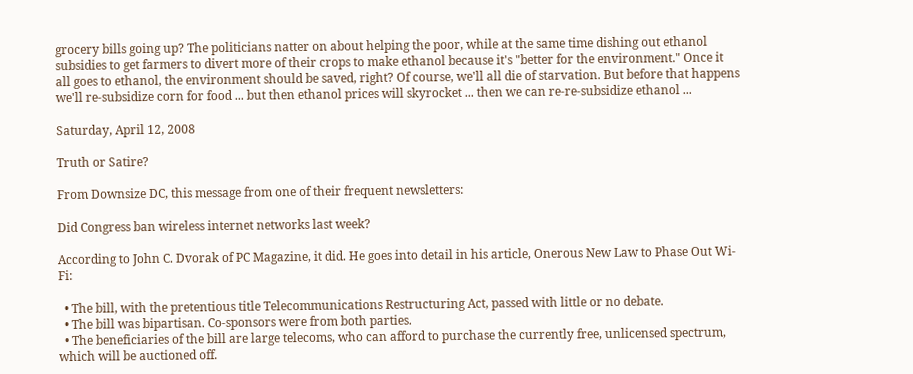grocery bills going up? The politicians natter on about helping the poor, while at the same time dishing out ethanol subsidies to get farmers to divert more of their crops to make ethanol because it's "better for the environment." Once it all goes to ethanol, the environment should be saved, right? Of course, we'll all die of starvation. But before that happens we'll re-subsidize corn for food ... but then ethanol prices will skyrocket ... then we can re-re-subsidize ethanol ...

Saturday, April 12, 2008

Truth or Satire?

From Downsize DC, this message from one of their frequent newsletters:

Did Congress ban wireless internet networks last week?

According to John C. Dvorak of PC Magazine, it did. He goes into detail in his article, Onerous New Law to Phase Out Wi-Fi:

  • The bill, with the pretentious title Telecommunications Restructuring Act, passed with little or no debate.
  • The bill was bipartisan. Co-sponsors were from both parties.
  • The beneficiaries of the bill are large telecoms, who can afford to purchase the currently free, unlicensed spectrum, which will be auctioned off.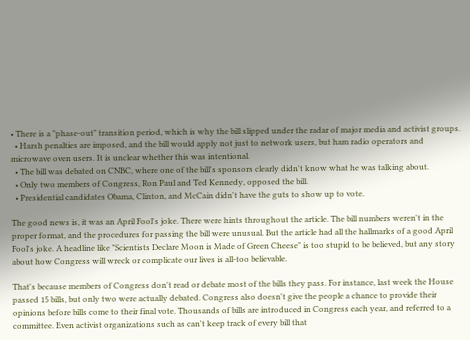• There is a "phase-out" transition period, which is why the bill slipped under the radar of major media and activist groups.
  • Harsh penalties are imposed, and the bill would apply not just to network users, but ham radio operators and microwave oven users. It is unclear whether this was intentional.
  • The bill was debated on CNBC, where one of the bill's sponsors clearly didn't know what he was talking about.
  • Only two members of Congress, Ron Paul and Ted Kennedy, opposed the bill.
  • Presidential candidates Obama, Clinton, and McCain didn't have the guts to show up to vote.

The good news is, it was an April Fool's joke. There were hints throughout the article. The bill numbers weren't in the proper format, and the procedures for passing the bill were unusual. But the article had all the hallmarks of a good April Fool's joke. A headline like "Scientists Declare Moon is Made of Green Cheese" is too stupid to be believed, but any story about how Congress will wreck or complicate our lives is all-too believable.

That's because members of Congress don't read or debate most of the bills they pass. For instance, last week the House passed 15 bills, but only two were actually debated. Congress also doesn't give the people a chance to provide their opinions before bills come to their final vote. Thousands of bills are introduced in Congress each year, and referred to a committee. Even activist organizations such as can't keep track of every bill that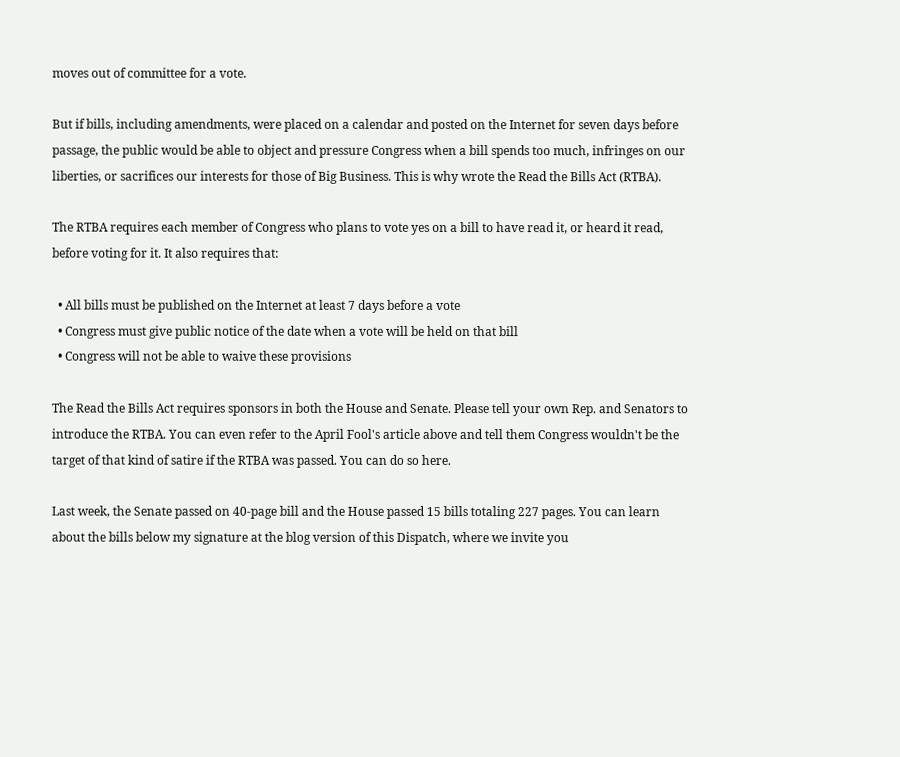moves out of committee for a vote.

But if bills, including amendments, were placed on a calendar and posted on the Internet for seven days before passage, the public would be able to object and pressure Congress when a bill spends too much, infringes on our liberties, or sacrifices our interests for those of Big Business. This is why wrote the Read the Bills Act (RTBA).

The RTBA requires each member of Congress who plans to vote yes on a bill to have read it, or heard it read, before voting for it. It also requires that:

  • All bills must be published on the Internet at least 7 days before a vote
  • Congress must give public notice of the date when a vote will be held on that bill
  • Congress will not be able to waive these provisions

The Read the Bills Act requires sponsors in both the House and Senate. Please tell your own Rep. and Senators to introduce the RTBA. You can even refer to the April Fool's article above and tell them Congress wouldn't be the target of that kind of satire if the RTBA was passed. You can do so here.

Last week, the Senate passed on 40-page bill and the House passed 15 bills totaling 227 pages. You can learn about the bills below my signature at the blog version of this Dispatch, where we invite you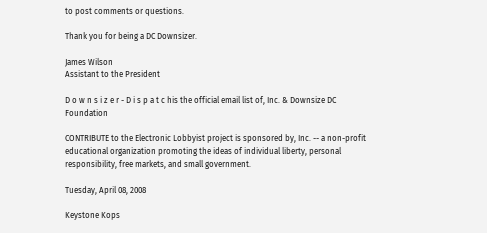to post comments or questions.

Thank you for being a DC Downsizer.

James Wilson
Assistant to the President

D o w n s i z e r - D i s p a t c his the official email list of, Inc. & Downsize DC Foundation

CONTRIBUTE to the Electronic Lobbyist project is sponsored by, Inc. -- a non-profit educational organization promoting the ideas of individual liberty, personal responsibility, free markets, and small government.

Tuesday, April 08, 2008

Keystone Kops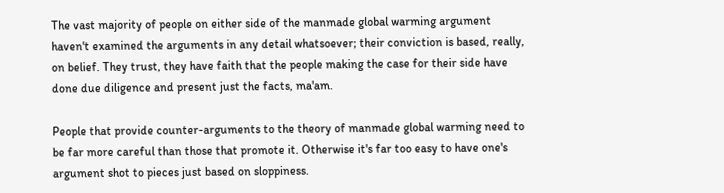The vast majority of people on either side of the manmade global warming argument haven't examined the arguments in any detail whatsoever; their conviction is based, really, on belief. They trust, they have faith that the people making the case for their side have done due diligence and present just the facts, ma'am.

People that provide counter-arguments to the theory of manmade global warming need to be far more careful than those that promote it. Otherwise it's far too easy to have one's argument shot to pieces just based on sloppiness.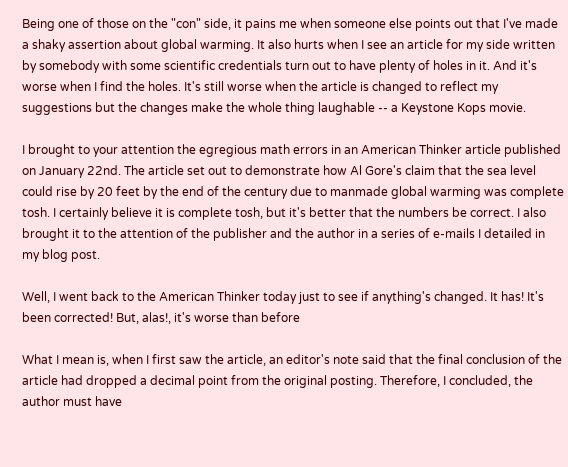Being one of those on the "con" side, it pains me when someone else points out that I've made a shaky assertion about global warming. It also hurts when I see an article for my side written by somebody with some scientific credentials turn out to have plenty of holes in it. And it's worse when I find the holes. It's still worse when the article is changed to reflect my suggestions but the changes make the whole thing laughable -- a Keystone Kops movie.

I brought to your attention the egregious math errors in an American Thinker article published on January 22nd. The article set out to demonstrate how Al Gore's claim that the sea level could rise by 20 feet by the end of the century due to manmade global warming was complete tosh. I certainly believe it is complete tosh, but it's better that the numbers be correct. I also brought it to the attention of the publisher and the author in a series of e-mails I detailed in my blog post.

Well, I went back to the American Thinker today just to see if anything's changed. It has! It's been corrected! But, alas!, it's worse than before

What I mean is, when I first saw the article, an editor's note said that the final conclusion of the article had dropped a decimal point from the original posting. Therefore, I concluded, the author must have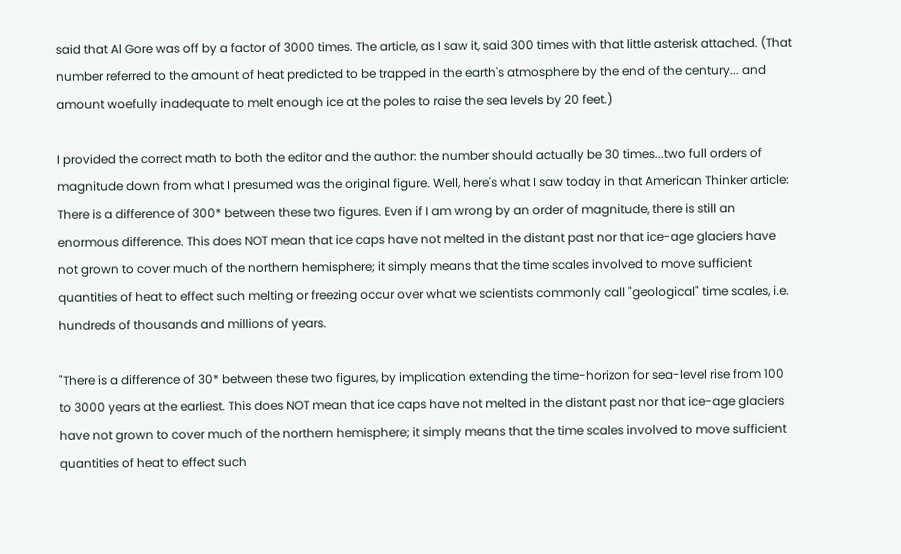said that Al Gore was off by a factor of 3000 times. The article, as I saw it, said 300 times with that little asterisk attached. (That number referred to the amount of heat predicted to be trapped in the earth's atmosphere by the end of the century... and amount woefully inadequate to melt enough ice at the poles to raise the sea levels by 20 feet.)

I provided the correct math to both the editor and the author: the number should actually be 30 times...two full orders of magnitude down from what I presumed was the original figure. Well, here's what I saw today in that American Thinker article:
There is a difference of 300* between these two figures. Even if I am wrong by an order of magnitude, there is still an enormous difference. This does NOT mean that ice caps have not melted in the distant past nor that ice-age glaciers have not grown to cover much of the northern hemisphere; it simply means that the time scales involved to move sufficient quantities of heat to effect such melting or freezing occur over what we scientists commonly call "geological" time scales, i.e. hundreds of thousands and millions of years.

"There is a difference of 30* between these two figures, by implication extending the time-horizon for sea-level rise from 100 to 3000 years at the earliest. This does NOT mean that ice caps have not melted in the distant past nor that ice-age glaciers have not grown to cover much of the northern hemisphere; it simply means that the time scales involved to move sufficient quantities of heat to effect such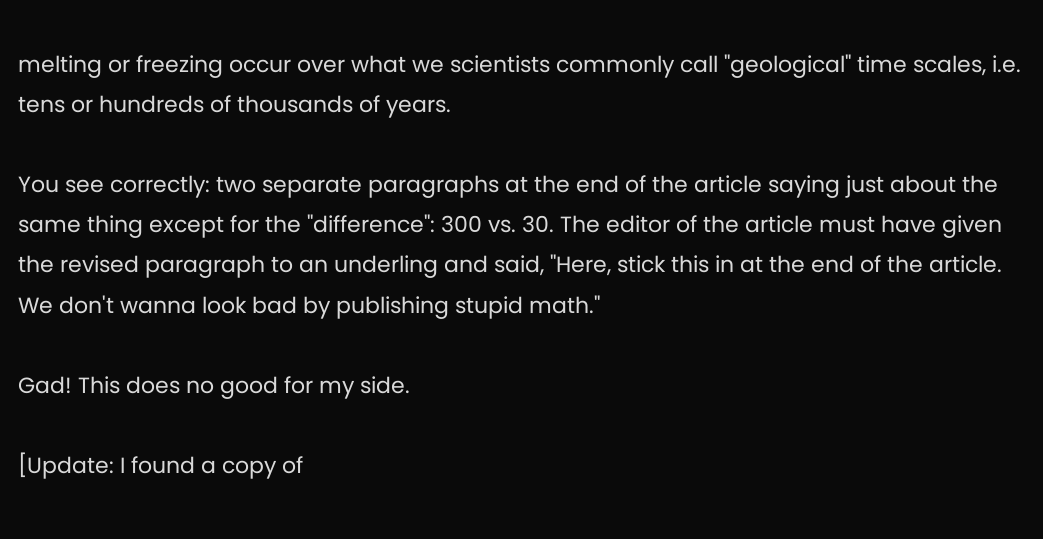melting or freezing occur over what we scientists commonly call "geological" time scales, i.e. tens or hundreds of thousands of years.

You see correctly: two separate paragraphs at the end of the article saying just about the same thing except for the "difference": 300 vs. 30. The editor of the article must have given the revised paragraph to an underling and said, "Here, stick this in at the end of the article. We don't wanna look bad by publishing stupid math."

Gad! This does no good for my side.

[Update: I found a copy of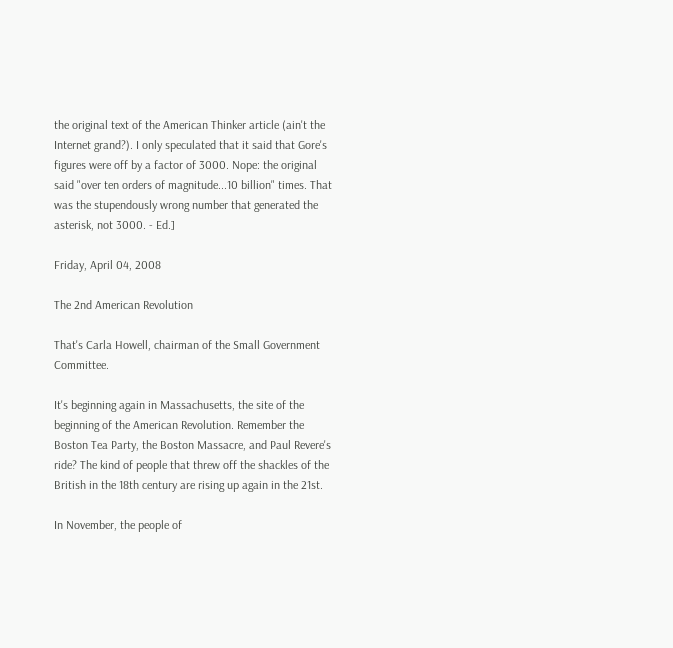the original text of the American Thinker article (ain't the Internet grand?). I only speculated that it said that Gore's figures were off by a factor of 3000. Nope: the original said "over ten orders of magnitude...10 billion" times. That was the stupendously wrong number that generated the asterisk, not 3000. - Ed.]

Friday, April 04, 2008

The 2nd American Revolution

That's Carla Howell, chairman of the Small Government Committee.

It's beginning again in Massachusetts, the site of the beginning of the American Revolution. Remember the Boston Tea Party, the Boston Massacre, and Paul Revere's ride? The kind of people that threw off the shackles of the British in the 18th century are rising up again in the 21st.

In November, the people of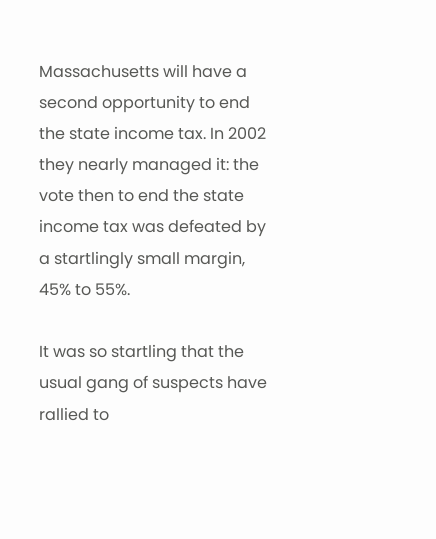Massachusetts will have a second opportunity to end the state income tax. In 2002 they nearly managed it: the vote then to end the state income tax was defeated by a startlingly small margin, 45% to 55%.

It was so startling that the usual gang of suspects have rallied to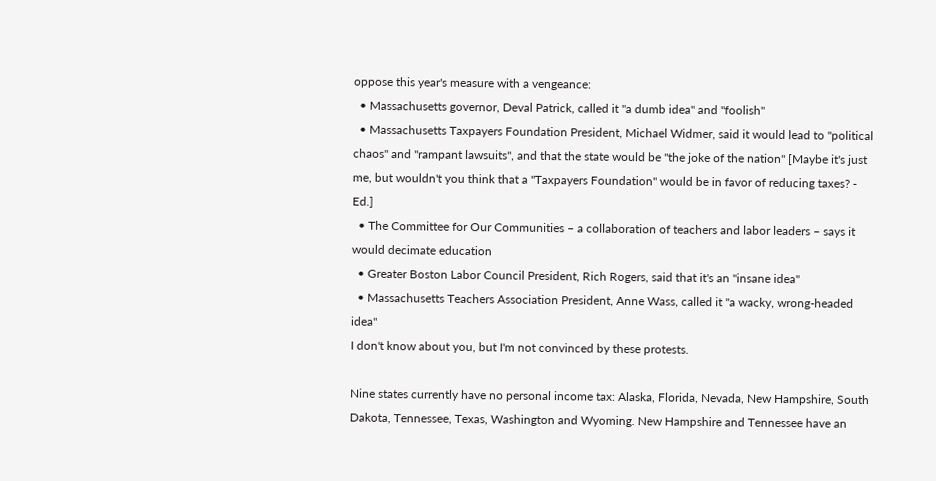oppose this year's measure with a vengeance:
  • Massachusetts governor, Deval Patrick, called it "a dumb idea" and "foolish"
  • Massachusetts Taxpayers Foundation President, Michael Widmer, said it would lead to "political chaos" and "rampant lawsuits", and that the state would be "the joke of the nation" [Maybe it's just me, but wouldn't you think that a "Taxpayers Foundation" would be in favor of reducing taxes? - Ed.]
  • The Committee for Our Communities – a collaboration of teachers and labor leaders – says it would decimate education
  • Greater Boston Labor Council President, Rich Rogers, said that it's an "insane idea"
  • Massachusetts Teachers Association President, Anne Wass, called it "a wacky, wrong-headed idea"
I don't know about you, but I'm not convinced by these protests.

Nine states currently have no personal income tax: Alaska, Florida, Nevada, New Hampshire, South Dakota, Tennessee, Texas, Washington and Wyoming. New Hampshire and Tennessee have an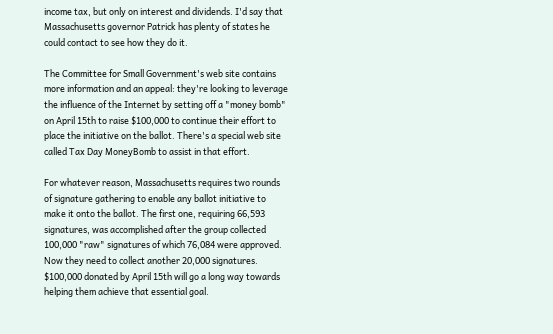income tax, but only on interest and dividends. I'd say that Massachusetts governor Patrick has plenty of states he could contact to see how they do it.

The Committee for Small Government's web site contains more information and an appeal: they're looking to leverage the influence of the Internet by setting off a "money bomb" on April 15th to raise $100,000 to continue their effort to place the initiative on the ballot. There's a special web site called Tax Day MoneyBomb to assist in that effort.

For whatever reason, Massachusetts requires two rounds of signature gathering to enable any ballot initiative to make it onto the ballot. The first one, requiring 66,593 signatures, was accomplished after the group collected 100,000 "raw" signatures of which 76,084 were approved. Now they need to collect another 20,000 signatures. $100,000 donated by April 15th will go a long way towards helping them achieve that essential goal.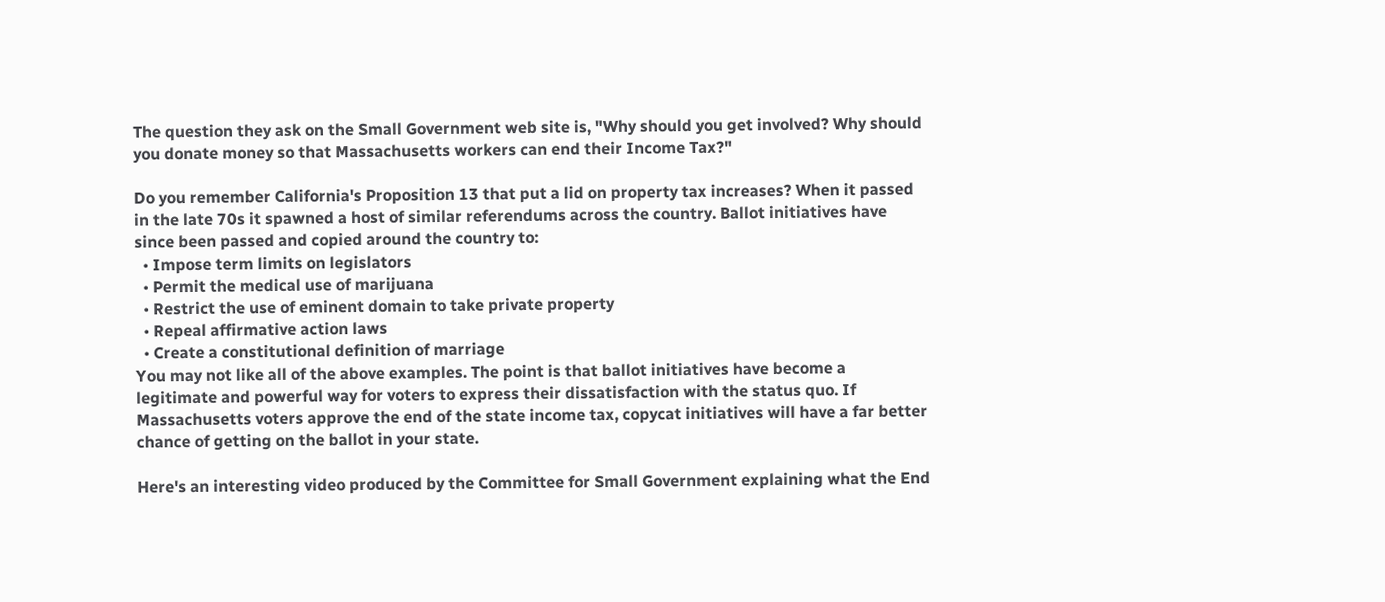The question they ask on the Small Government web site is, "Why should you get involved? Why should you donate money so that Massachusetts workers can end their Income Tax?"

Do you remember California's Proposition 13 that put a lid on property tax increases? When it passed in the late 70s it spawned a host of similar referendums across the country. Ballot initiatives have since been passed and copied around the country to:
  • Impose term limits on legislators
  • Permit the medical use of marijuana
  • Restrict the use of eminent domain to take private property
  • Repeal affirmative action laws
  • Create a constitutional definition of marriage
You may not like all of the above examples. The point is that ballot initiatives have become a legitimate and powerful way for voters to express their dissatisfaction with the status quo. If Massachusetts voters approve the end of the state income tax, copycat initiatives will have a far better chance of getting on the ballot in your state.

Here's an interesting video produced by the Committee for Small Government explaining what the End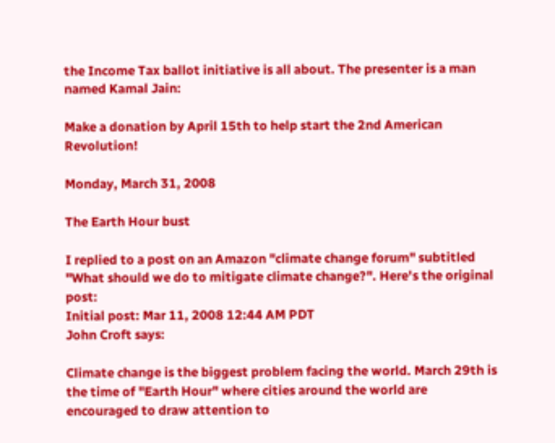the Income Tax ballot initiative is all about. The presenter is a man named Kamal Jain:

Make a donation by April 15th to help start the 2nd American Revolution!

Monday, March 31, 2008

The Earth Hour bust

I replied to a post on an Amazon "climate change forum" subtitled "What should we do to mitigate climate change?". Here's the original post:
Initial post: Mar 11, 2008 12:44 AM PDT
John Croft says:

Climate change is the biggest problem facing the world. March 29th is the time of "Earth Hour" where cities around the world are encouraged to draw attention to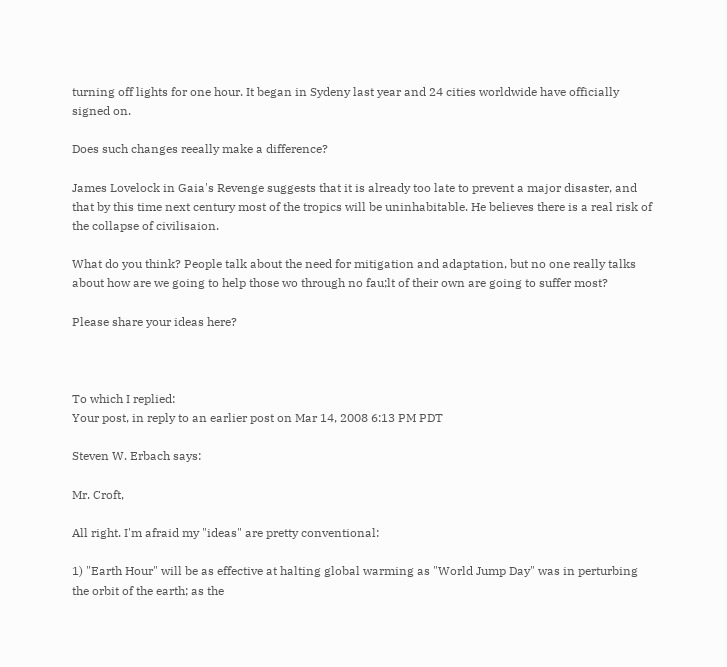turning off lights for one hour. It began in Sydeny last year and 24 cities worldwide have officially signed on.

Does such changes reeally make a difference?

James Lovelock in Gaia's Revenge suggests that it is already too late to prevent a major disaster, and that by this time next century most of the tropics will be uninhabitable. He believes there is a real risk of the collapse of civilisaion.

What do you think? People talk about the need for mitigation and adaptation, but no one really talks about how are we going to help those wo through no fau;lt of their own are going to suffer most?

Please share your ideas here?



To which I replied:
Your post, in reply to an earlier post on Mar 14, 2008 6:13 PM PDT

Steven W. Erbach says:

Mr. Croft,

All right. I'm afraid my "ideas" are pretty conventional:

1) "Earth Hour" will be as effective at halting global warming as "World Jump Day" was in perturbing the orbit of the earth; as the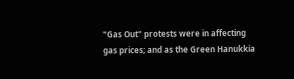"Gas Out" protests were in affecting gas prices; and as the Green Hanukkia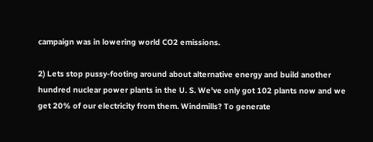campaign was in lowering world CO2 emissions.

2) Lets stop pussy-footing around about alternative energy and build another hundred nuclear power plants in the U. S. We've only got 102 plants now and we get 20% of our electricity from them. Windmills? To generate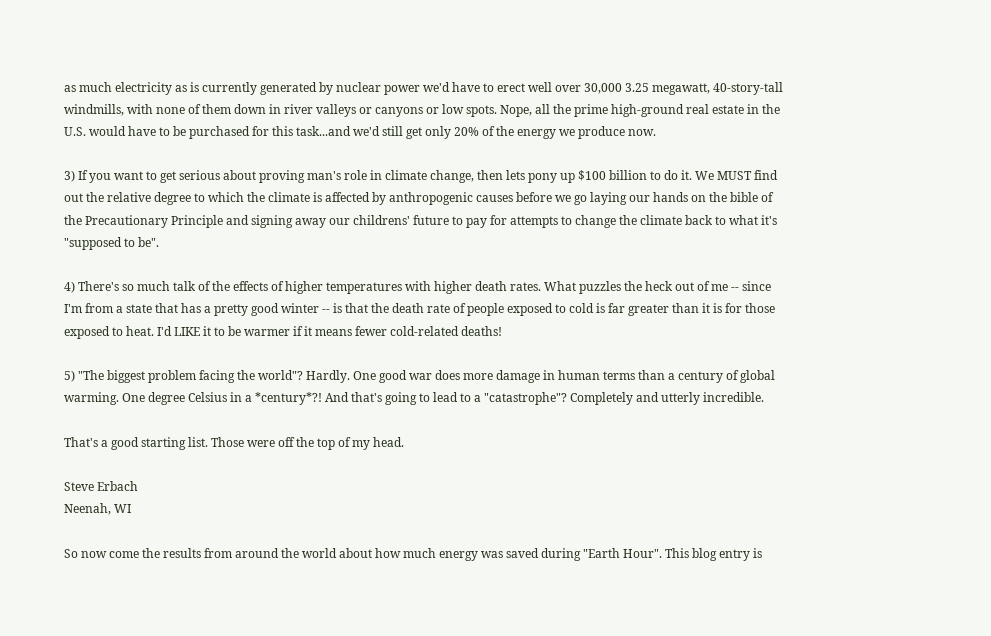as much electricity as is currently generated by nuclear power we'd have to erect well over 30,000 3.25 megawatt, 40-story-tall windmills, with none of them down in river valleys or canyons or low spots. Nope, all the prime high-ground real estate in the U.S. would have to be purchased for this task...and we'd still get only 20% of the energy we produce now.

3) If you want to get serious about proving man's role in climate change, then lets pony up $100 billion to do it. We MUST find out the relative degree to which the climate is affected by anthropogenic causes before we go laying our hands on the bible of the Precautionary Principle and signing away our childrens' future to pay for attempts to change the climate back to what it's "supposed to be".

4) There's so much talk of the effects of higher temperatures with higher death rates. What puzzles the heck out of me -- since I'm from a state that has a pretty good winter -- is that the death rate of people exposed to cold is far greater than it is for those exposed to heat. I'd LIKE it to be warmer if it means fewer cold-related deaths!

5) "The biggest problem facing the world"? Hardly. One good war does more damage in human terms than a century of global warming. One degree Celsius in a *century*?! And that's going to lead to a "catastrophe"? Completely and utterly incredible.

That's a good starting list. Those were off the top of my head.

Steve Erbach
Neenah, WI

So now come the results from around the world about how much energy was saved during "Earth Hour". This blog entry is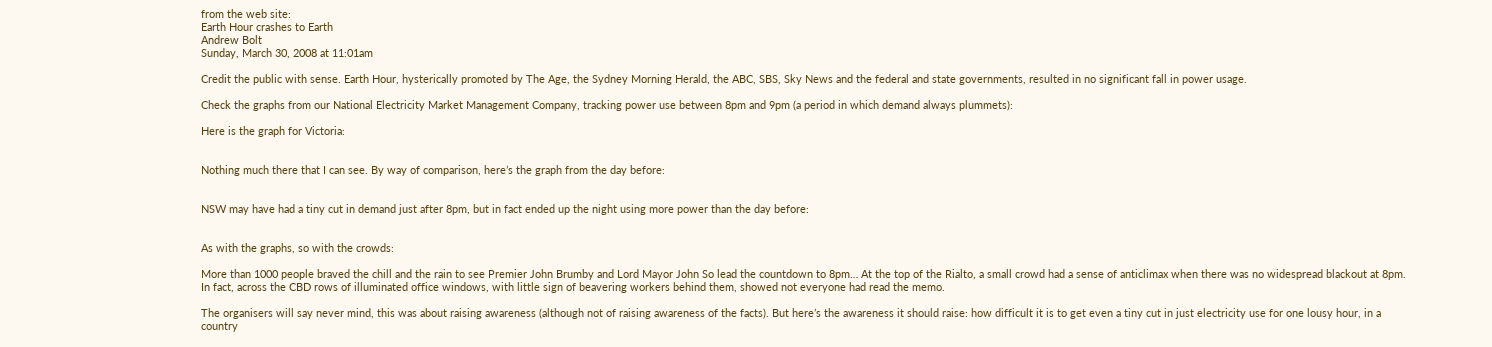from the web site:
Earth Hour crashes to Earth
Andrew Bolt
Sunday, March 30, 2008 at 11:01am

Credit the public with sense. Earth Hour, hysterically promoted by The Age, the Sydney Morning Herald, the ABC, SBS, Sky News and the federal and state governments, resulted in no significant fall in power usage.

Check the graphs from our National Electricity Market Management Company, tracking power use between 8pm and 9pm (a period in which demand always plummets):

Here is the graph for Victoria:


Nothing much there that I can see. By way of comparison, here’s the graph from the day before:


NSW may have had a tiny cut in demand just after 8pm, but in fact ended up the night using more power than the day before:


As with the graphs, so with the crowds:

More than 1000 people braved the chill and the rain to see Premier John Brumby and Lord Mayor John So lead the countdown to 8pm… At the top of the Rialto, a small crowd had a sense of anticlimax when there was no widespread blackout at 8pm. In fact, across the CBD rows of illuminated office windows, with little sign of beavering workers behind them, showed not everyone had read the memo.

The organisers will say never mind, this was about raising awareness (although not of raising awareness of the facts). But here’s the awareness it should raise: how difficult it is to get even a tiny cut in just electricity use for one lousy hour, in a country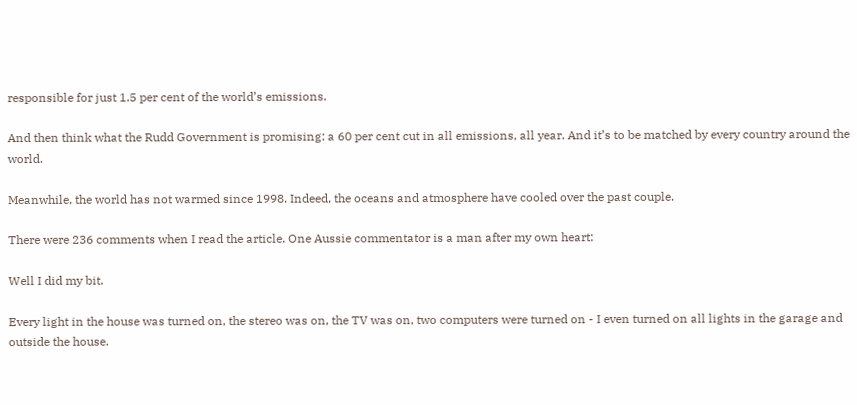responsible for just 1.5 per cent of the world’s emissions.

And then think what the Rudd Government is promising: a 60 per cent cut in all emissions, all year. And it’s to be matched by every country around the world.

Meanwhile, the world has not warmed since 1998. Indeed, the oceans and atmosphere have cooled over the past couple.

There were 236 comments when I read the article. One Aussie commentator is a man after my own heart:

Well I did my bit.

Every light in the house was turned on, the stereo was on, the TV was on, two computers were turned on - I even turned on all lights in the garage and outside the house.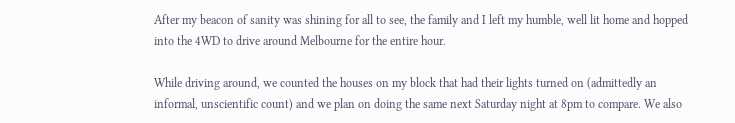After my beacon of sanity was shining for all to see, the family and I left my humble, well lit home and hopped into the 4WD to drive around Melbourne for the entire hour.

While driving around, we counted the houses on my block that had their lights turned on (admittedly an informal, unscientific count) and we plan on doing the same next Saturday night at 8pm to compare. We also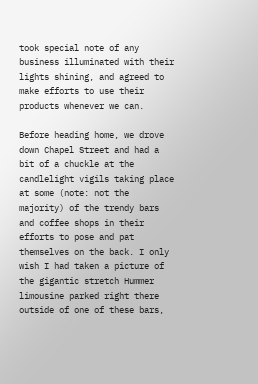took special note of any business illuminated with their lights shining, and agreed to make efforts to use their products whenever we can.

Before heading home, we drove down Chapel Street and had a bit of a chuckle at the candlelight vigils taking place at some (note: not the majority) of the trendy bars and coffee shops in their efforts to pose and pat themselves on the back. I only wish I had taken a picture of the gigantic stretch Hummer limousine parked right there outside of one of these bars,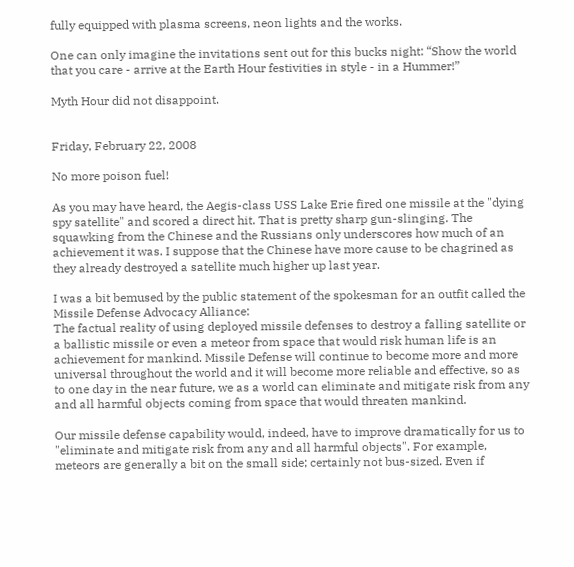fully equipped with plasma screens, neon lights and the works.

One can only imagine the invitations sent out for this bucks night: “Show the world that you care - arrive at the Earth Hour festivities in style - in a Hummer!”

Myth Hour did not disappoint.


Friday, February 22, 2008

No more poison fuel!

As you may have heard, the Aegis-class USS Lake Erie fired one missile at the "dying spy satellite" and scored a direct hit. That is pretty sharp gun-slinging. The squawking from the Chinese and the Russians only underscores how much of an achievement it was. I suppose that the Chinese have more cause to be chagrined as they already destroyed a satellite much higher up last year.

I was a bit bemused by the public statement of the spokesman for an outfit called the Missile Defense Advocacy Alliance:
The factual reality of using deployed missile defenses to destroy a falling satellite or a ballistic missile or even a meteor from space that would risk human life is an achievement for mankind. Missile Defense will continue to become more and more universal throughout the world and it will become more reliable and effective, so as to one day in the near future, we as a world can eliminate and mitigate risk from any and all harmful objects coming from space that would threaten mankind.

Our missile defense capability would, indeed, have to improve dramatically for us to "eliminate and mitigate risk from any and all harmful objects". For example, meteors are generally a bit on the small side; certainly not bus-sized. Even if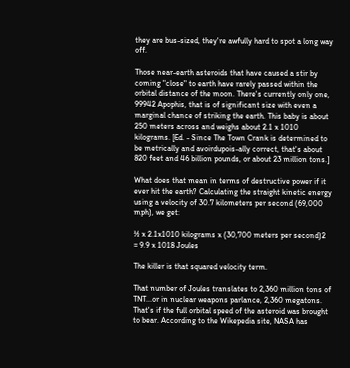they are bus-sized, they're awfully hard to spot a long way off.

Those near-earth asteroids that have caused a stir by coming "close" to earth have rarely passed within the orbital distance of the moon. There's currently only one, 99942 Apophis, that is of significant size with even a marginal chance of striking the earth. This baby is about 250 meters across and weighs about 2.1 x 1010 kilograms. [Ed. - Since The Town Crank is determined to be metrically and avoirdupois-ally correct, that's about 820 feet and 46 billion pounds, or about 23 million tons.]

What does that mean in terms of destructive power if it ever hit the earth? Calculating the straight kinetic energy using a velocity of 30.7 kilometers per second (69,000 mph), we get:

½ x 2.1x1010 kilograms x (30,700 meters per second)2
= 9.9 x 1018 Joules

The killer is that squared velocity term.

That number of Joules translates to 2,360 million tons of TNT...or in nuclear weapons parlance, 2,360 megatons. That's if the full orbital speed of the asteroid was brought to bear. According to the Wikepedia site, NASA has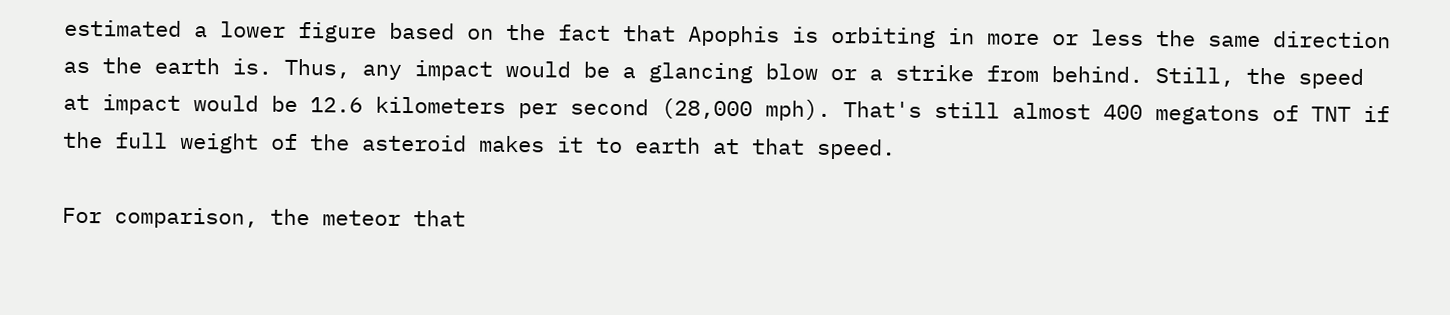estimated a lower figure based on the fact that Apophis is orbiting in more or less the same direction as the earth is. Thus, any impact would be a glancing blow or a strike from behind. Still, the speed at impact would be 12.6 kilometers per second (28,000 mph). That's still almost 400 megatons of TNT if the full weight of the asteroid makes it to earth at that speed.

For comparison, the meteor that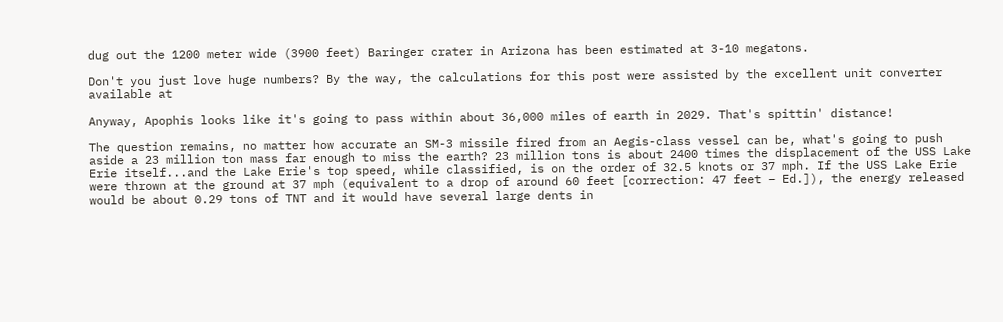dug out the 1200 meter wide (3900 feet) Baringer crater in Arizona has been estimated at 3-10 megatons.

Don't you just love huge numbers? By the way, the calculations for this post were assisted by the excellent unit converter available at

Anyway, Apophis looks like it's going to pass within about 36,000 miles of earth in 2029. That's spittin' distance!

The question remains, no matter how accurate an SM-3 missile fired from an Aegis-class vessel can be, what's going to push aside a 23 million ton mass far enough to miss the earth? 23 million tons is about 2400 times the displacement of the USS Lake Erie itself...and the Lake Erie's top speed, while classified, is on the order of 32.5 knots or 37 mph. If the USS Lake Erie were thrown at the ground at 37 mph (equivalent to a drop of around 60 feet [correction: 47 feet – Ed.]), the energy released would be about 0.29 tons of TNT and it would have several large dents in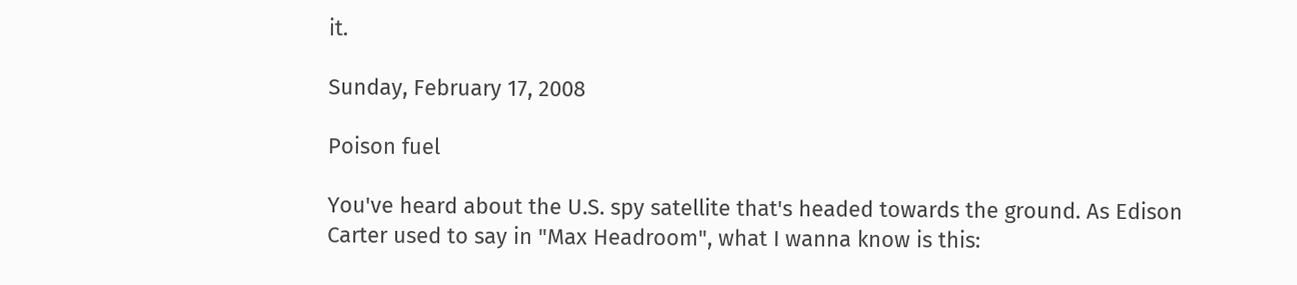it.

Sunday, February 17, 2008

Poison fuel

You've heard about the U.S. spy satellite that's headed towards the ground. As Edison Carter used to say in "Max Headroom", what I wanna know is this: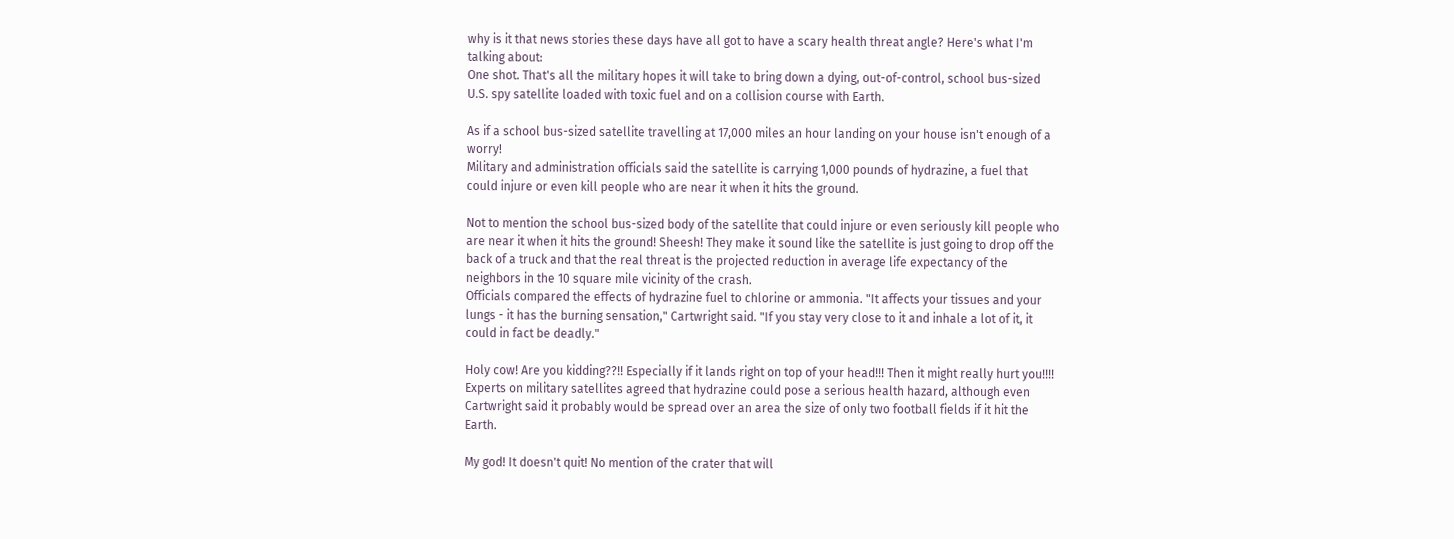why is it that news stories these days have all got to have a scary health threat angle? Here's what I'm talking about:
One shot. That's all the military hopes it will take to bring down a dying, out-of-control, school bus-sized U.S. spy satellite loaded with toxic fuel and on a collision course with Earth.

As if a school bus-sized satellite travelling at 17,000 miles an hour landing on your house isn't enough of a worry!
Military and administration officials said the satellite is carrying 1,000 pounds of hydrazine, a fuel that could injure or even kill people who are near it when it hits the ground.

Not to mention the school bus-sized body of the satellite that could injure or even seriously kill people who are near it when it hits the ground! Sheesh! They make it sound like the satellite is just going to drop off the back of a truck and that the real threat is the projected reduction in average life expectancy of the neighbors in the 10 square mile vicinity of the crash.
Officials compared the effects of hydrazine fuel to chlorine or ammonia. "It affects your tissues and your lungs - it has the burning sensation," Cartwright said. "If you stay very close to it and inhale a lot of it, it could in fact be deadly."

Holy cow! Are you kidding??!! Especially if it lands right on top of your head!!! Then it might really hurt you!!!!
Experts on military satellites agreed that hydrazine could pose a serious health hazard, although even Cartwright said it probably would be spread over an area the size of only two football fields if it hit the Earth.

My god! It doesn't quit! No mention of the crater that will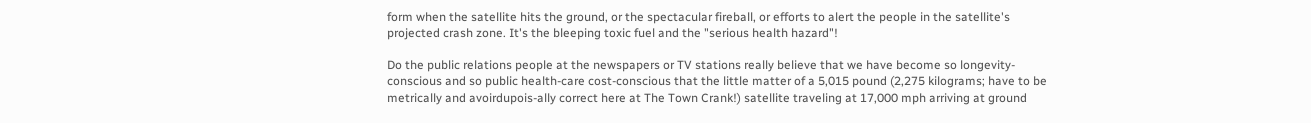form when the satellite hits the ground, or the spectacular fireball, or efforts to alert the people in the satellite's projected crash zone. It's the bleeping toxic fuel and the "serious health hazard"!

Do the public relations people at the newspapers or TV stations really believe that we have become so longevity-conscious and so public health-care cost-conscious that the little matter of a 5,015 pound (2,275 kilograms; have to be metrically and avoirdupois-ally correct here at The Town Crank!) satellite traveling at 17,000 mph arriving at ground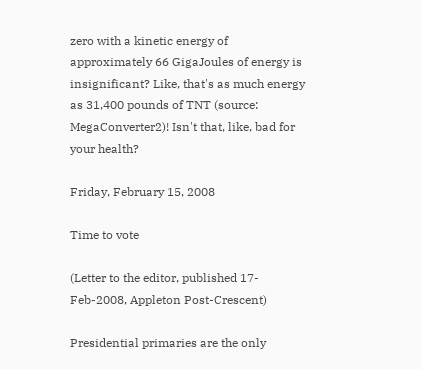zero with a kinetic energy of approximately 66 GigaJoules of energy is insignificant? Like, that's as much energy as 31,400 pounds of TNT (source: MegaConverter2)! Isn't that, like, bad for your health?

Friday, February 15, 2008

Time to vote

(Letter to the editor, published 17-Feb-2008, Appleton Post-Crescent)

Presidential primaries are the only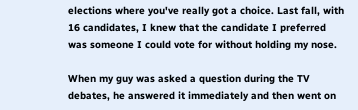elections where you've really got a choice. Last fall, with 16 candidates, I knew that the candidate I preferred was someone I could vote for without holding my nose.

When my guy was asked a question during the TV debates, he answered it immediately and then went on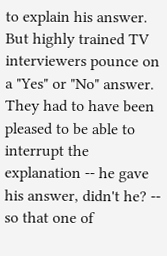to explain his answer. But highly trained TV interviewers pounce on a "Yes" or "No" answer. They had to have been pleased to be able to interrupt the explanation -- he gave his answer, didn't he? -- so that one of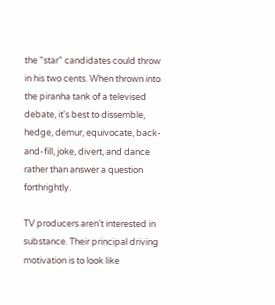the "star" candidates could throw in his two cents. When thrown into the piranha tank of a televised debate, it's best to dissemble, hedge, demur, equivocate, back-and-fill, joke, divert, and dance rather than answer a question forthrightly.

TV producers aren't interested in substance. Their principal driving motivation is to look like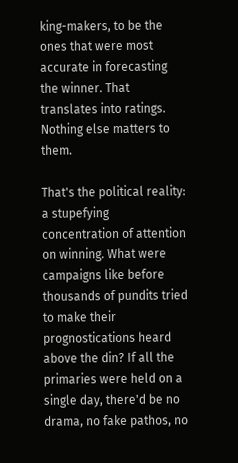king-makers, to be the ones that were most accurate in forecasting the winner. That translates into ratings. Nothing else matters to them.

That's the political reality: a stupefying concentration of attention on winning. What were campaigns like before thousands of pundits tried to make their prognostications heard above the din? If all the primaries were held on a single day, there'd be no drama, no fake pathos, no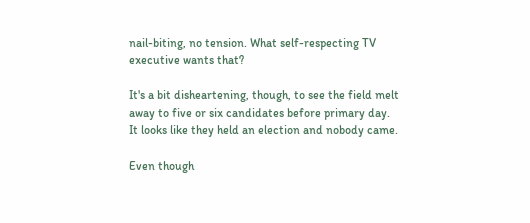nail-biting, no tension. What self-respecting TV executive wants that?

It's a bit disheartening, though, to see the field melt away to five or six candidates before primary day. It looks like they held an election and nobody came.

Even though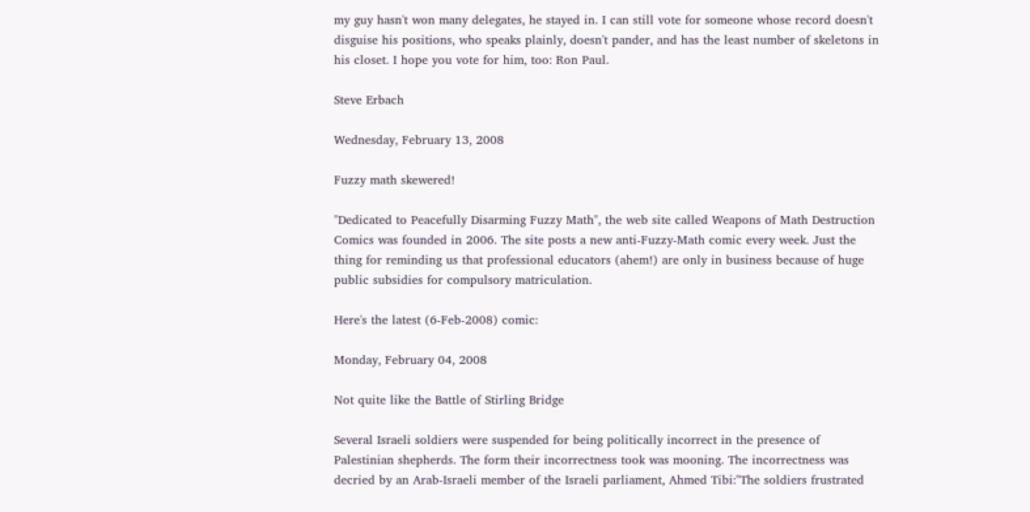my guy hasn't won many delegates, he stayed in. I can still vote for someone whose record doesn't disguise his positions, who speaks plainly, doesn't pander, and has the least number of skeletons in his closet. I hope you vote for him, too: Ron Paul.

Steve Erbach

Wednesday, February 13, 2008

Fuzzy math skewered!

"Dedicated to Peacefully Disarming Fuzzy Math", the web site called Weapons of Math Destruction Comics was founded in 2006. The site posts a new anti-Fuzzy-Math comic every week. Just the thing for reminding us that professional educators (ahem!) are only in business because of huge public subsidies for compulsory matriculation.

Here's the latest (6-Feb-2008) comic:

Monday, February 04, 2008

Not quite like the Battle of Stirling Bridge

Several Israeli soldiers were suspended for being politically incorrect in the presence of Palestinian shepherds. The form their incorrectness took was mooning. The incorrectness was decried by an Arab-Israeli member of the Israeli parliament, Ahmed Tibi:"The soldiers frustrated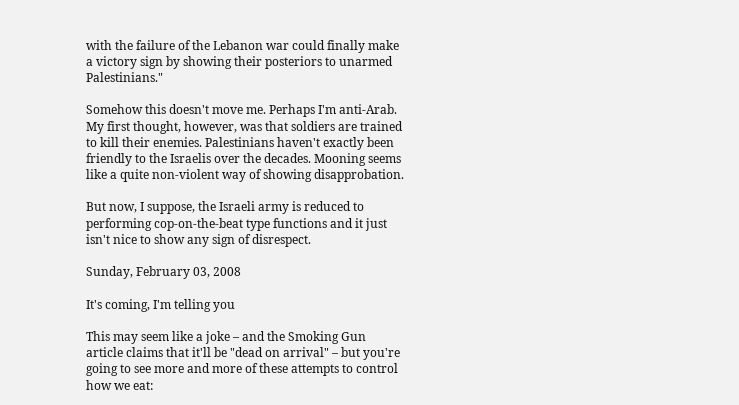with the failure of the Lebanon war could finally make a victory sign by showing their posteriors to unarmed Palestinians."

Somehow this doesn't move me. Perhaps I'm anti-Arab. My first thought, however, was that soldiers are trained to kill their enemies. Palestinians haven't exactly been friendly to the Israelis over the decades. Mooning seems like a quite non-violent way of showing disapprobation.

But now, I suppose, the Israeli army is reduced to performing cop-on-the-beat type functions and it just isn't nice to show any sign of disrespect.

Sunday, February 03, 2008

It's coming, I'm telling you

This may seem like a joke – and the Smoking Gun article claims that it'll be "dead on arrival" – but you're going to see more and more of these attempts to control how we eat: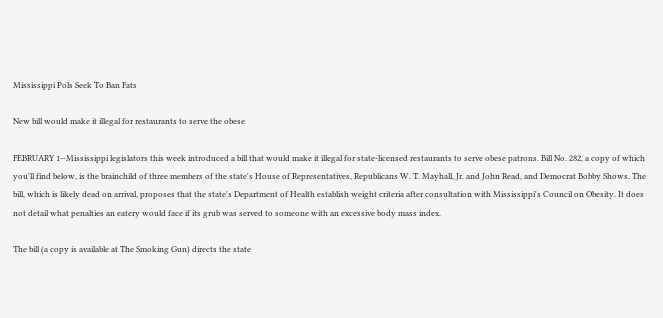Mississippi Pols Seek To Ban Fats

New bill would make it illegal for restaurants to serve the obese

FEBRUARY 1--Mississippi legislators this week introduced a bill that would make it illegal for state-licensed restaurants to serve obese patrons. Bill No. 282, a copy of which you'll find below, is the brainchild of three members of the state's House of Representatives, Republicans W. T. Mayhall, Jr. and John Read, and Democrat Bobby Shows. The bill, which is likely dead on arrival, proposes that the state's Department of Health establish weight criteria after consultation with Mississippi's Council on Obesity. It does not detail what penalties an eatery would face if its grub was served to someone with an excessive body mass index.

The bill (a copy is available at The Smoking Gun) directs the state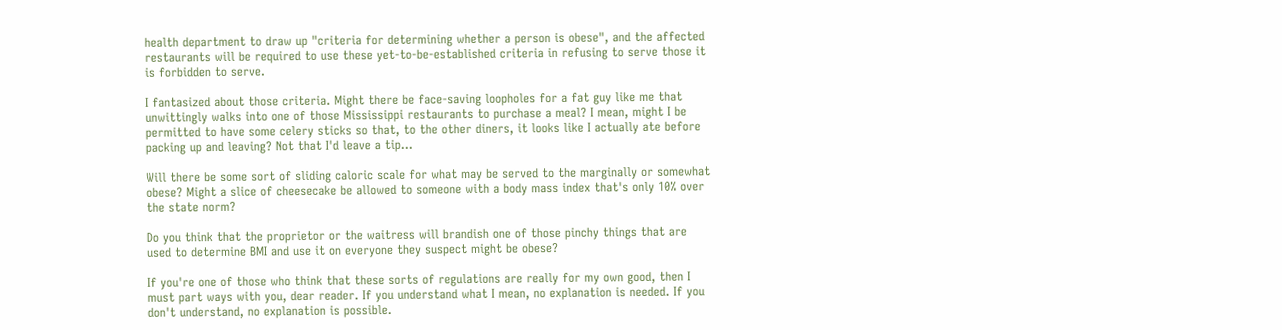health department to draw up "criteria for determining whether a person is obese", and the affected restaurants will be required to use these yet-to-be-established criteria in refusing to serve those it is forbidden to serve.

I fantasized about those criteria. Might there be face-saving loopholes for a fat guy like me that unwittingly walks into one of those Mississippi restaurants to purchase a meal? I mean, might I be permitted to have some celery sticks so that, to the other diners, it looks like I actually ate before packing up and leaving? Not that I'd leave a tip...

Will there be some sort of sliding caloric scale for what may be served to the marginally or somewhat obese? Might a slice of cheesecake be allowed to someone with a body mass index that's only 10% over the state norm?

Do you think that the proprietor or the waitress will brandish one of those pinchy things that are used to determine BMI and use it on everyone they suspect might be obese?

If you're one of those who think that these sorts of regulations are really for my own good, then I must part ways with you, dear reader. If you understand what I mean, no explanation is needed. If you don't understand, no explanation is possible.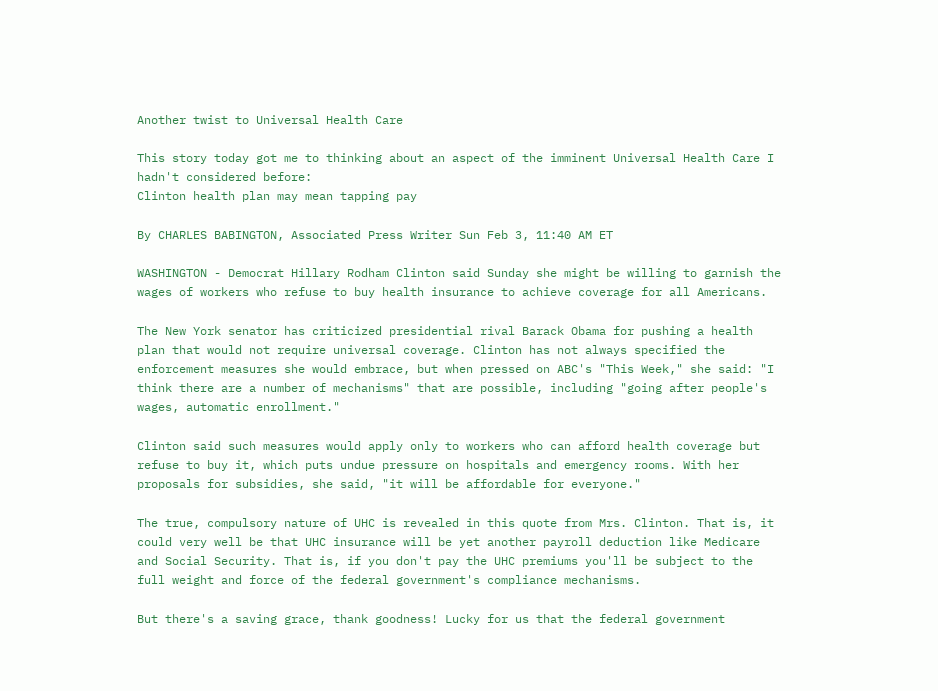Another twist to Universal Health Care

This story today got me to thinking about an aspect of the imminent Universal Health Care I hadn't considered before:
Clinton health plan may mean tapping pay

By CHARLES BABINGTON, Associated Press Writer Sun Feb 3, 11:40 AM ET

WASHINGTON - Democrat Hillary Rodham Clinton said Sunday she might be willing to garnish the wages of workers who refuse to buy health insurance to achieve coverage for all Americans.

The New York senator has criticized presidential rival Barack Obama for pushing a health plan that would not require universal coverage. Clinton has not always specified the enforcement measures she would embrace, but when pressed on ABC's "This Week," she said: "I think there are a number of mechanisms" that are possible, including "going after people's wages, automatic enrollment."

Clinton said such measures would apply only to workers who can afford health coverage but refuse to buy it, which puts undue pressure on hospitals and emergency rooms. With her proposals for subsidies, she said, "it will be affordable for everyone."

The true, compulsory nature of UHC is revealed in this quote from Mrs. Clinton. That is, it could very well be that UHC insurance will be yet another payroll deduction like Medicare and Social Security. That is, if you don't pay the UHC premiums you'll be subject to the full weight and force of the federal government's compliance mechanisms.

But there's a saving grace, thank goodness! Lucky for us that the federal government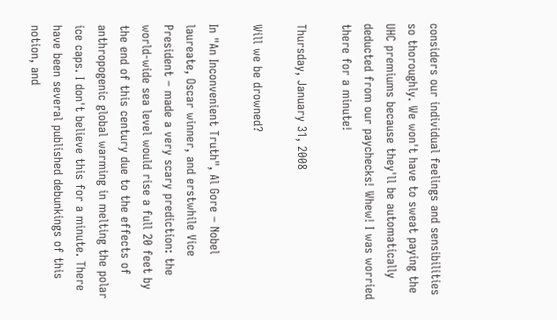considers our individual feelings and sensibilities so thoroughly. We won't have to sweat paying the UHC premiums because they'll be automatically deducted from our paychecks! Whew! I was worried there for a minute!

Thursday, January 31, 2008

Will we be drowned?

In "An Inconvenient Truth", Al Gore – Nobel laureate, Oscar winner, and erstwhile Vice President – made a very scary prediction: the world-wide sea level would rise a full 20 feet by the end of this century due to the effects of anthropogenic global warming in melting the polar ice caps. I don't believe this for a minute. There have been several published debunkings of this notion, and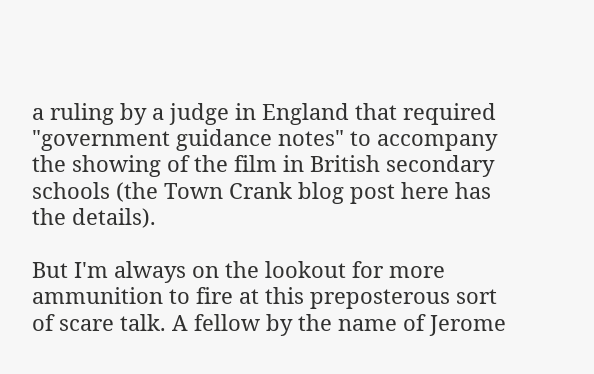a ruling by a judge in England that required "government guidance notes" to accompany the showing of the film in British secondary schools (the Town Crank blog post here has the details).

But I'm always on the lookout for more ammunition to fire at this preposterous sort of scare talk. A fellow by the name of Jerome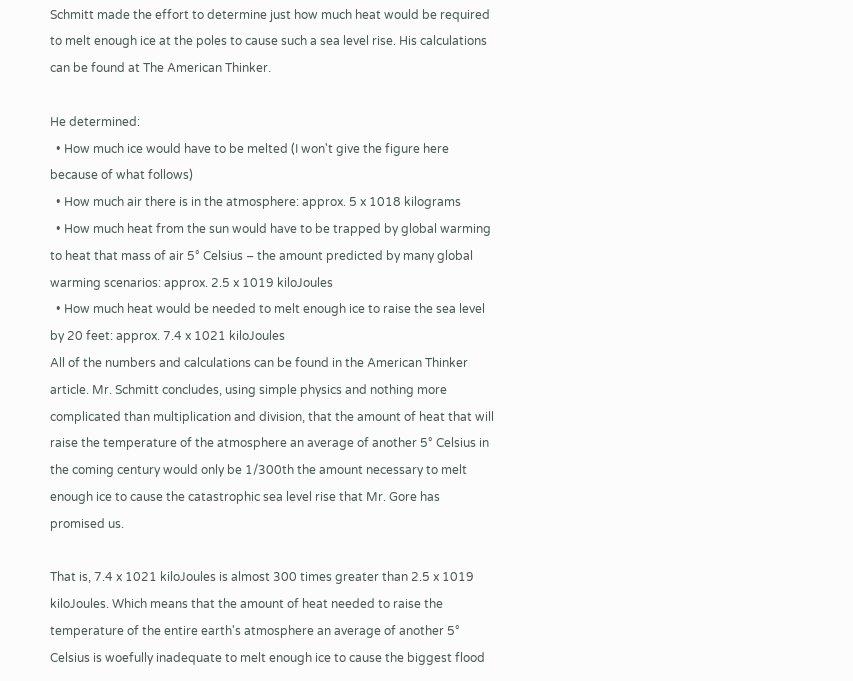Schmitt made the effort to determine just how much heat would be required to melt enough ice at the poles to cause such a sea level rise. His calculations can be found at The American Thinker.

He determined:
  • How much ice would have to be melted (I won't give the figure here because of what follows)
  • How much air there is in the atmosphere: approx. 5 x 1018 kilograms
  • How much heat from the sun would have to be trapped by global warming to heat that mass of air 5° Celsius – the amount predicted by many global warming scenarios: approx. 2.5 x 1019 kiloJoules
  • How much heat would be needed to melt enough ice to raise the sea level by 20 feet: approx. 7.4 x 1021 kiloJoules
All of the numbers and calculations can be found in the American Thinker article. Mr. Schmitt concludes, using simple physics and nothing more complicated than multiplication and division, that the amount of heat that will raise the temperature of the atmosphere an average of another 5° Celsius in the coming century would only be 1/300th the amount necessary to melt enough ice to cause the catastrophic sea level rise that Mr. Gore has promised us.

That is, 7.4 x 1021 kiloJoules is almost 300 times greater than 2.5 x 1019 kiloJoules. Which means that the amount of heat needed to raise the temperature of the entire earth's atmosphere an average of another 5° Celsius is woefully inadequate to melt enough ice to cause the biggest flood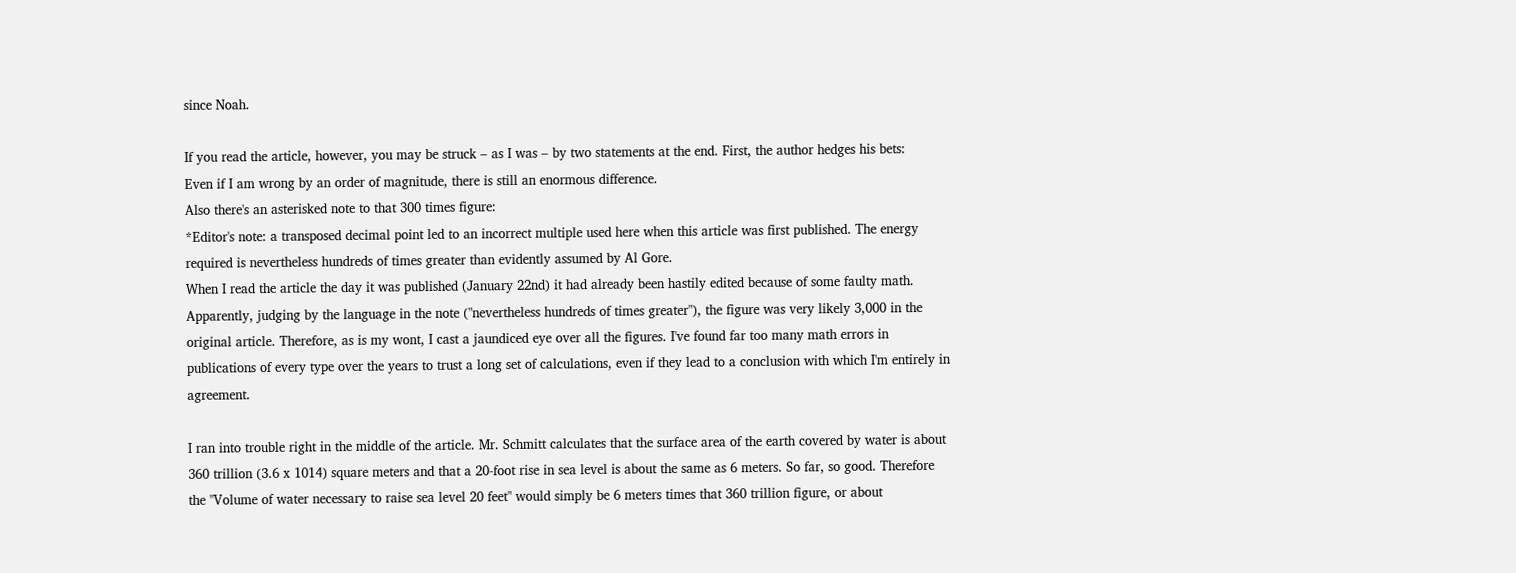since Noah.

If you read the article, however, you may be struck – as I was – by two statements at the end. First, the author hedges his bets:
Even if I am wrong by an order of magnitude, there is still an enormous difference.
Also there's an asterisked note to that 300 times figure:
*Editor's note: a transposed decimal point led to an incorrect multiple used here when this article was first published. The energy required is nevertheless hundreds of times greater than evidently assumed by Al Gore.
When I read the article the day it was published (January 22nd) it had already been hastily edited because of some faulty math. Apparently, judging by the language in the note ("nevertheless hundreds of times greater"), the figure was very likely 3,000 in the original article. Therefore, as is my wont, I cast a jaundiced eye over all the figures. I've found far too many math errors in publications of every type over the years to trust a long set of calculations, even if they lead to a conclusion with which I'm entirely in agreement.

I ran into trouble right in the middle of the article. Mr. Schmitt calculates that the surface area of the earth covered by water is about 360 trillion (3.6 x 1014) square meters and that a 20-foot rise in sea level is about the same as 6 meters. So far, so good. Therefore the "Volume of water necessary to raise sea level 20 feet" would simply be 6 meters times that 360 trillion figure, or about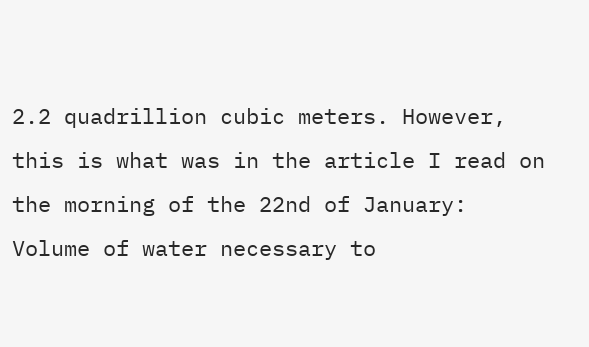2.2 quadrillion cubic meters. However, this is what was in the article I read on the morning of the 22nd of January:
Volume of water necessary to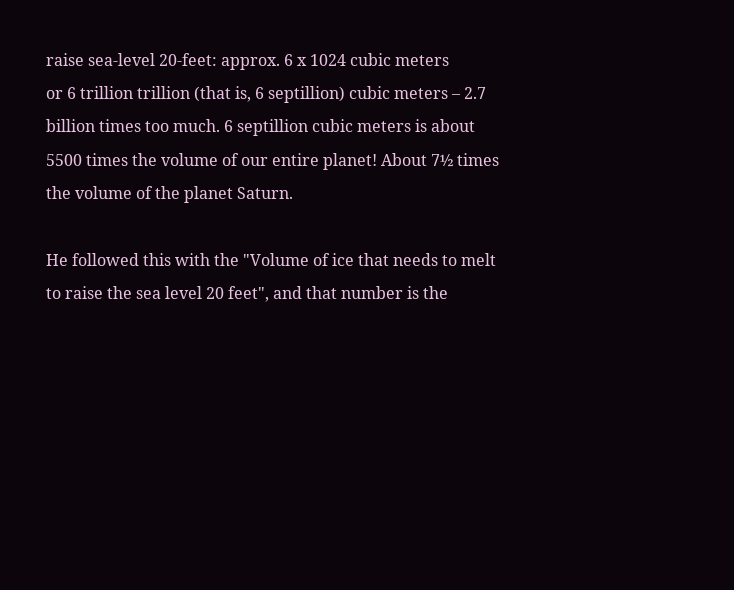raise sea-level 20-feet: approx. 6 x 1024 cubic meters
or 6 trillion trillion (that is, 6 septillion) cubic meters – 2.7 billion times too much. 6 septillion cubic meters is about 5500 times the volume of our entire planet! About 7½ times the volume of the planet Saturn.

He followed this with the "Volume of ice that needs to melt to raise the sea level 20 feet", and that number is the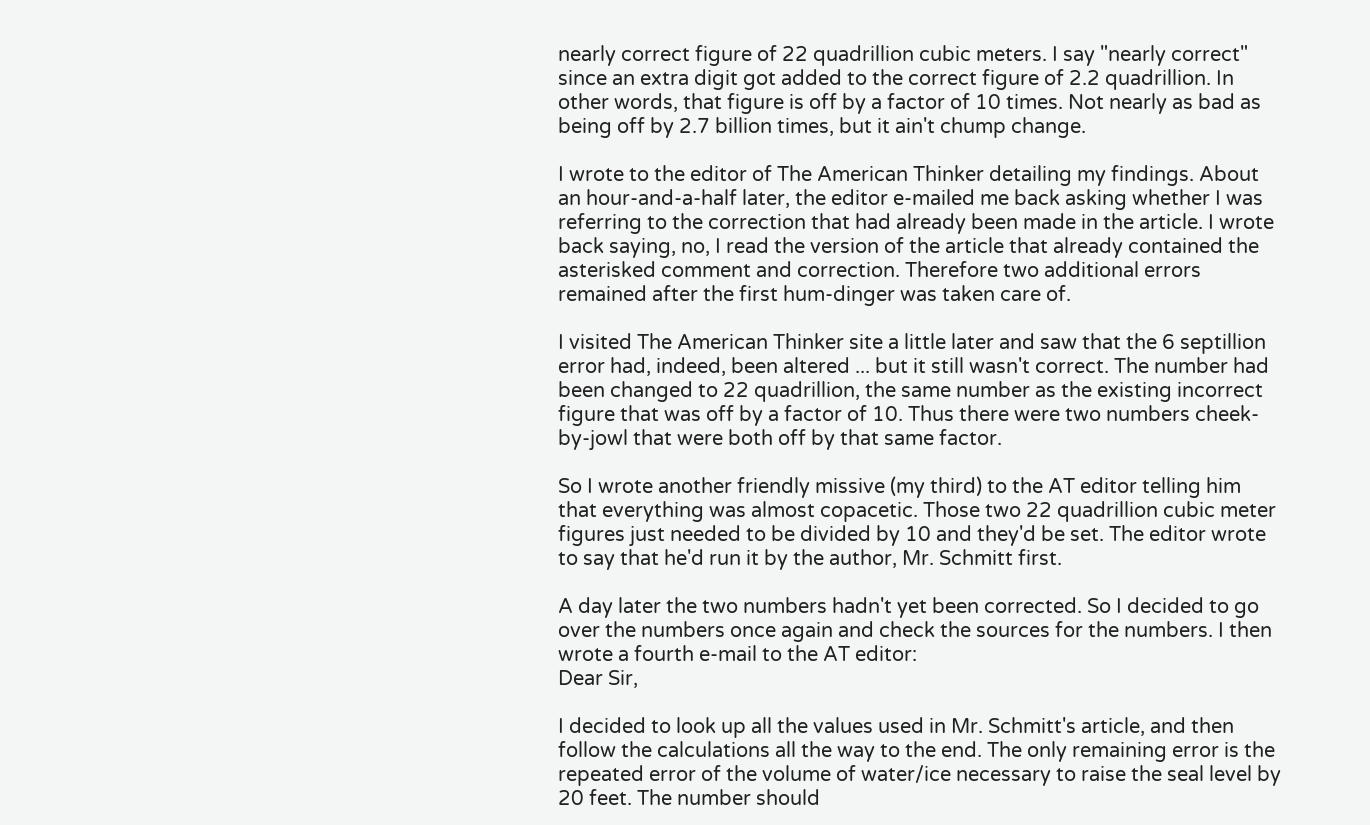nearly correct figure of 22 quadrillion cubic meters. I say "nearly correct" since an extra digit got added to the correct figure of 2.2 quadrillion. In other words, that figure is off by a factor of 10 times. Not nearly as bad as being off by 2.7 billion times, but it ain't chump change.

I wrote to the editor of The American Thinker detailing my findings. About an hour-and-a-half later, the editor e-mailed me back asking whether I was referring to the correction that had already been made in the article. I wrote back saying, no, I read the version of the article that already contained the asterisked comment and correction. Therefore two additional errors remained after the first hum-dinger was taken care of.

I visited The American Thinker site a little later and saw that the 6 septillion error had, indeed, been altered ... but it still wasn't correct. The number had been changed to 22 quadrillion, the same number as the existing incorrect figure that was off by a factor of 10. Thus there were two numbers cheek-by-jowl that were both off by that same factor.

So I wrote another friendly missive (my third) to the AT editor telling him that everything was almost copacetic. Those two 22 quadrillion cubic meter figures just needed to be divided by 10 and they'd be set. The editor wrote to say that he'd run it by the author, Mr. Schmitt first.

A day later the two numbers hadn't yet been corrected. So I decided to go over the numbers once again and check the sources for the numbers. I then wrote a fourth e-mail to the AT editor:
Dear Sir,

I decided to look up all the values used in Mr. Schmitt's article, and then follow the calculations all the way to the end. The only remaining error is the repeated error of the volume of water/ice necessary to raise the seal level by 20 feet. The number should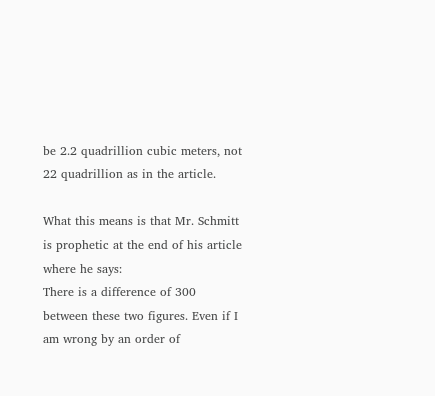be 2.2 quadrillion cubic meters, not 22 quadrillion as in the article.

What this means is that Mr. Schmitt is prophetic at the end of his article where he says:
There is a difference of 300 between these two figures. Even if I am wrong by an order of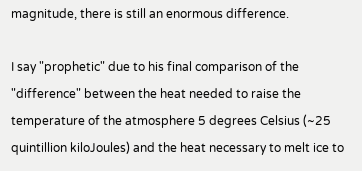magnitude, there is still an enormous difference.

I say "prophetic" due to his final comparison of the "difference" between the heat needed to raise the temperature of the atmosphere 5 degrees Celsius (~25 quintillion kiloJoules) and the heat necessary to melt ice to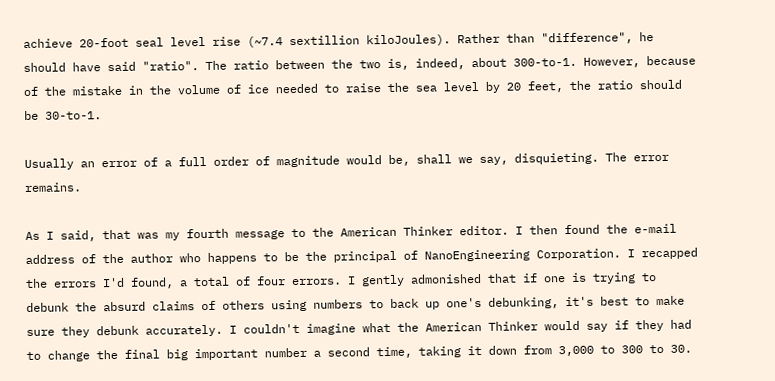achieve 20-foot seal level rise (~7.4 sextillion kiloJoules). Rather than "difference", he should have said "ratio". The ratio between the two is, indeed, about 300-to-1. However, because of the mistake in the volume of ice needed to raise the sea level by 20 feet, the ratio should be 30-to-1.

Usually an error of a full order of magnitude would be, shall we say, disquieting. The error remains.

As I said, that was my fourth message to the American Thinker editor. I then found the e-mail address of the author who happens to be the principal of NanoEngineering Corporation. I recapped the errors I'd found, a total of four errors. I gently admonished that if one is trying to debunk the absurd claims of others using numbers to back up one's debunking, it's best to make sure they debunk accurately. I couldn't imagine what the American Thinker would say if they had to change the final big important number a second time, taking it down from 3,000 to 300 to 30.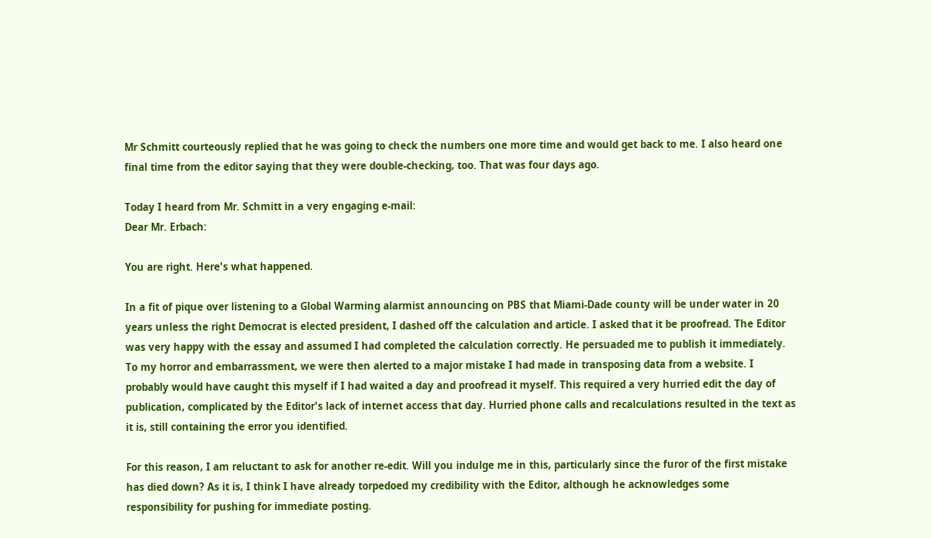Mr Schmitt courteously replied that he was going to check the numbers one more time and would get back to me. I also heard one final time from the editor saying that they were double-checking, too. That was four days ago.

Today I heard from Mr. Schmitt in a very engaging e-mail:
Dear Mr. Erbach:

You are right. Here's what happened.

In a fit of pique over listening to a Global Warming alarmist announcing on PBS that Miami-Dade county will be under water in 20 years unless the right Democrat is elected president, I dashed off the calculation and article. I asked that it be proofread. The Editor was very happy with the essay and assumed I had completed the calculation correctly. He persuaded me to publish it immediately. To my horror and embarrassment, we were then alerted to a major mistake I had made in transposing data from a website. I probably would have caught this myself if I had waited a day and proofread it myself. This required a very hurried edit the day of publication, complicated by the Editor's lack of internet access that day. Hurried phone calls and recalculations resulted in the text as it is, still containing the error you identified.

For this reason, I am reluctant to ask for another re-edit. Will you indulge me in this, particularly since the furor of the first mistake has died down? As it is, I think I have already torpedoed my credibility with the Editor, although he acknowledges some responsibility for pushing for immediate posting.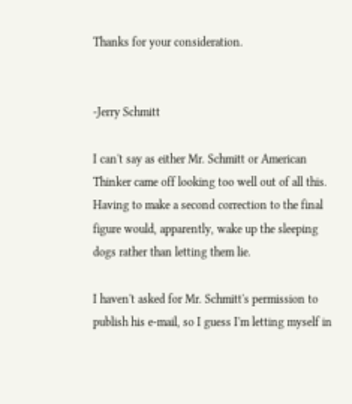Thanks for your consideration.


-Jerry Schmitt

I can't say as either Mr. Schmitt or American Thinker came off looking too well out of all this. Having to make a second correction to the final figure would, apparently, wake up the sleeping dogs rather than letting them lie.

I haven't asked for Mr. Schmitt's permission to publish his e-mail, so I guess I'm letting myself in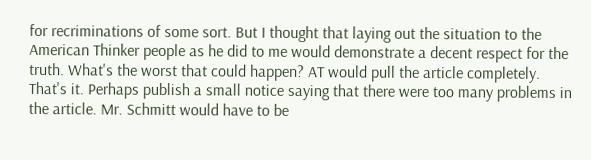for recriminations of some sort. But I thought that laying out the situation to the American Thinker people as he did to me would demonstrate a decent respect for the truth. What's the worst that could happen? AT would pull the article completely. That's it. Perhaps publish a small notice saying that there were too many problems in the article. Mr. Schmitt would have to be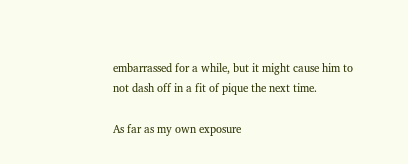embarrassed for a while, but it might cause him to not dash off in a fit of pique the next time.

As far as my own exposure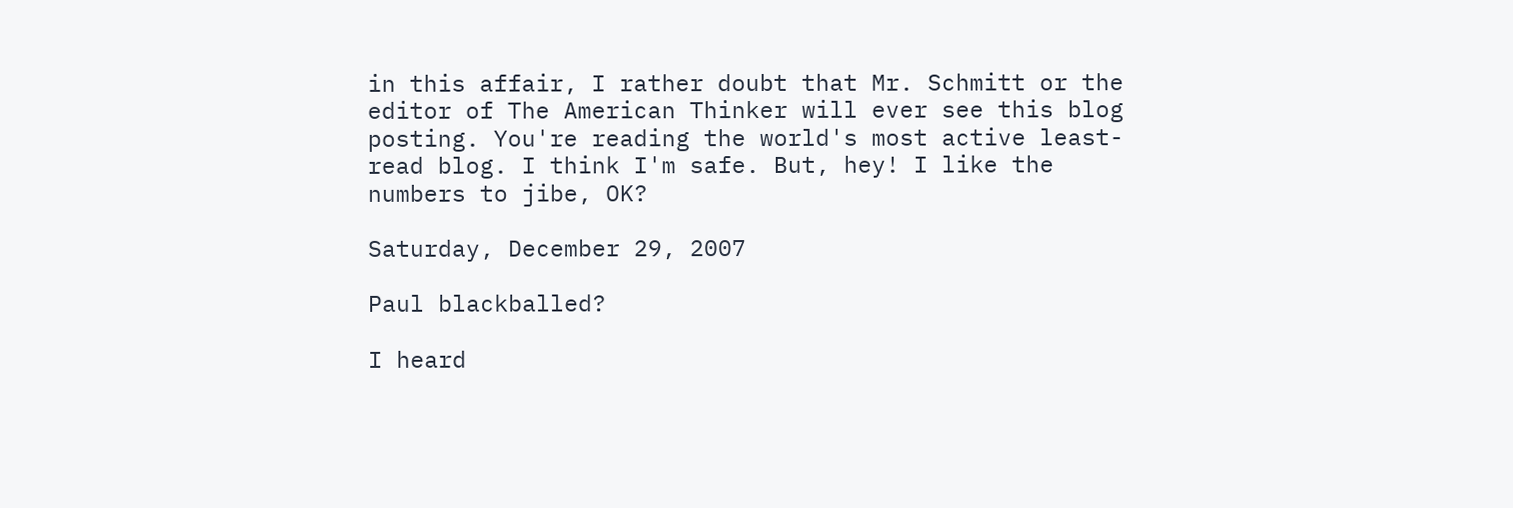in this affair, I rather doubt that Mr. Schmitt or the editor of The American Thinker will ever see this blog posting. You're reading the world's most active least-read blog. I think I'm safe. But, hey! I like the numbers to jibe, OK?

Saturday, December 29, 2007

Paul blackballed?

I heard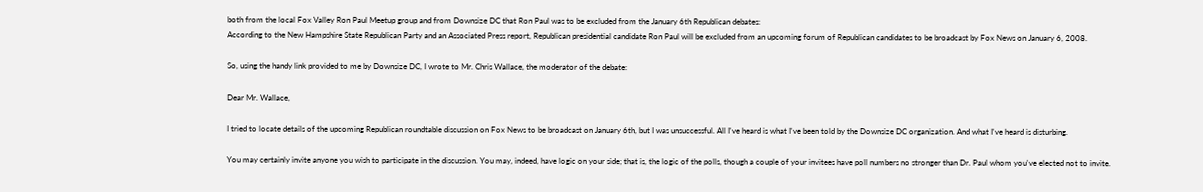both from the local Fox Valley Ron Paul Meetup group and from Downsize DC that Ron Paul was to be excluded from the January 6th Republican debates:
According to the New Hampshire State Republican Party and an Associated Press report, Republican presidential candidate Ron Paul will be excluded from an upcoming forum of Republican candidates to be broadcast by Fox News on January 6, 2008.

So, using the handy link provided to me by Downsize DC, I wrote to Mr. Chris Wallace, the moderator of the debate:

Dear Mr. Wallace,

I tried to locate details of the upcoming Republican roundtable discussion on Fox News to be broadcast on January 6th, but I was unsuccessful. All I've heard is what I've been told by the Downsize DC organization. And what I've heard is disturbing.

You may certainly invite anyone you wish to participate in the discussion. You may, indeed, have logic on your side; that is, the logic of the polls, though a couple of your invitees have poll numbers no stronger than Dr. Paul whom you've elected not to invite.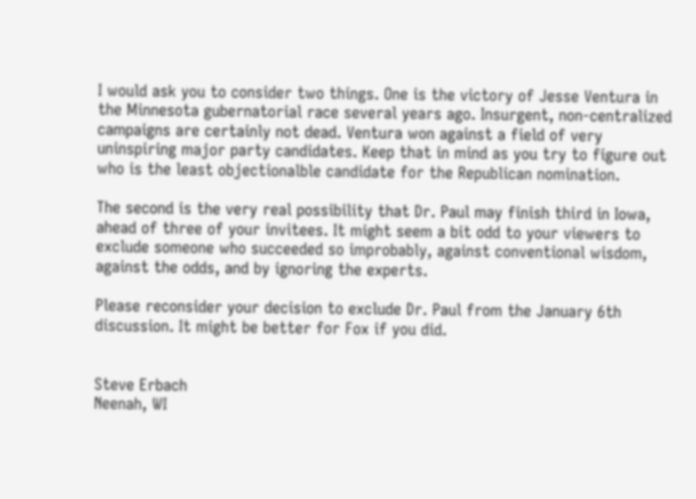I would ask you to consider two things. One is the victory of Jesse Ventura in the Minnesota gubernatorial race several years ago. Insurgent, non-centralized campaigns are certainly not dead. Ventura won against a field of very uninspiring major party candidates. Keep that in mind as you try to figure out who is the least objectionalble candidate for the Republican nomination.

The second is the very real possibility that Dr. Paul may finish third in Iowa, ahead of three of your invitees. It might seem a bit odd to your viewers to exclude someone who succeeded so improbably, against conventional wisdom, against the odds, and by ignoring the experts.

Please reconsider your decision to exclude Dr. Paul from the January 6th discussion. It might be better for Fox if you did.


Steve Erbach
Neenah, WI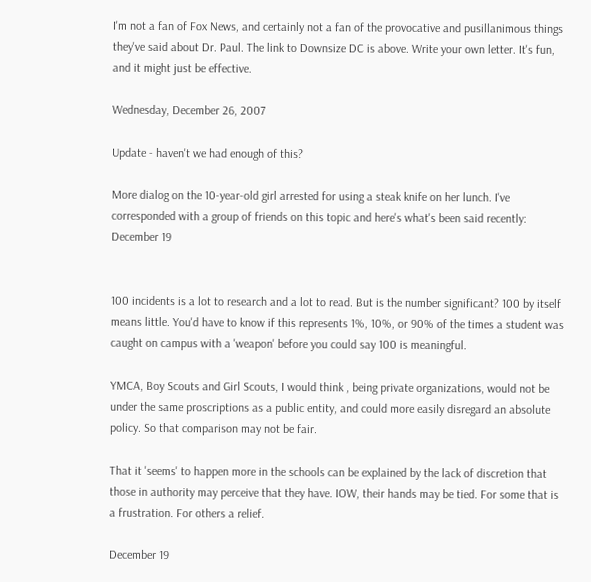I'm not a fan of Fox News, and certainly not a fan of the provocative and pusillanimous things they've said about Dr. Paul. The link to Downsize DC is above. Write your own letter. It's fun, and it might just be effective.

Wednesday, December 26, 2007

Update - haven't we had enough of this?

More dialog on the 10-year-old girl arrested for using a steak knife on her lunch. I've corresponded with a group of friends on this topic and here's what's been said recently:
December 19


100 incidents is a lot to research and a lot to read. But is the number significant? 100 by itself means little. You'd have to know if this represents 1%, 10%, or 90% of the times a student was caught on campus with a 'weapon' before you could say 100 is meaningful.

YMCA, Boy Scouts and Girl Scouts, I would think , being private organizations, would not be under the same proscriptions as a public entity, and could more easily disregard an absolute policy. So that comparison may not be fair.

That it 'seems' to happen more in the schools can be explained by the lack of discretion that those in authority may perceive that they have. IOW, their hands may be tied. For some that is a frustration. For others a relief.

December 19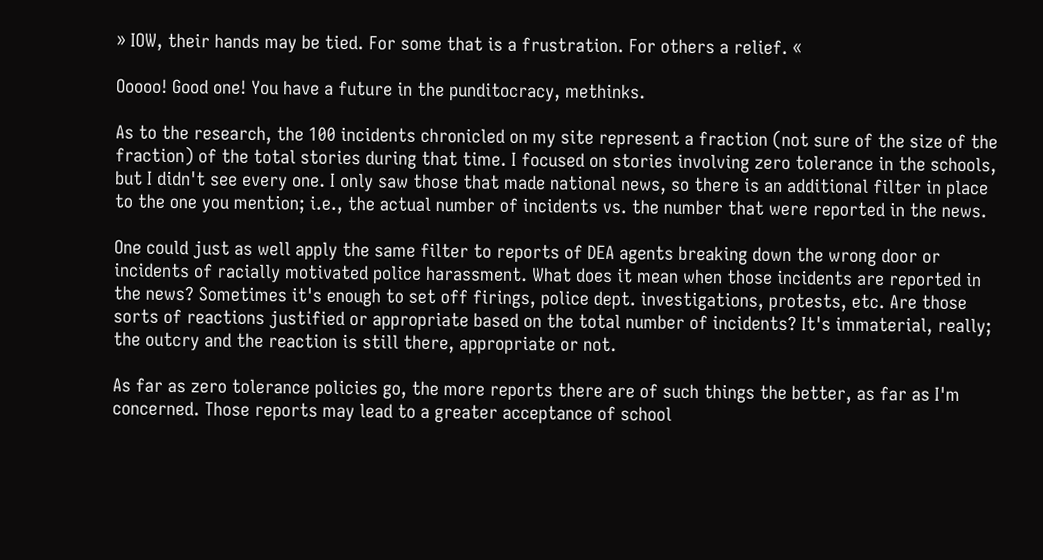» IOW, their hands may be tied. For some that is a frustration. For others a relief. «

Ooooo! Good one! You have a future in the punditocracy, methinks.

As to the research, the 100 incidents chronicled on my site represent a fraction (not sure of the size of the fraction) of the total stories during that time. I focused on stories involving zero tolerance in the schools, but I didn't see every one. I only saw those that made national news, so there is an additional filter in place to the one you mention; i.e., the actual number of incidents vs. the number that were reported in the news.

One could just as well apply the same filter to reports of DEA agents breaking down the wrong door or incidents of racially motivated police harassment. What does it mean when those incidents are reported in the news? Sometimes it's enough to set off firings, police dept. investigations, protests, etc. Are those sorts of reactions justified or appropriate based on the total number of incidents? It's immaterial, really; the outcry and the reaction is still there, appropriate or not.

As far as zero tolerance policies go, the more reports there are of such things the better, as far as I'm concerned. Those reports may lead to a greater acceptance of school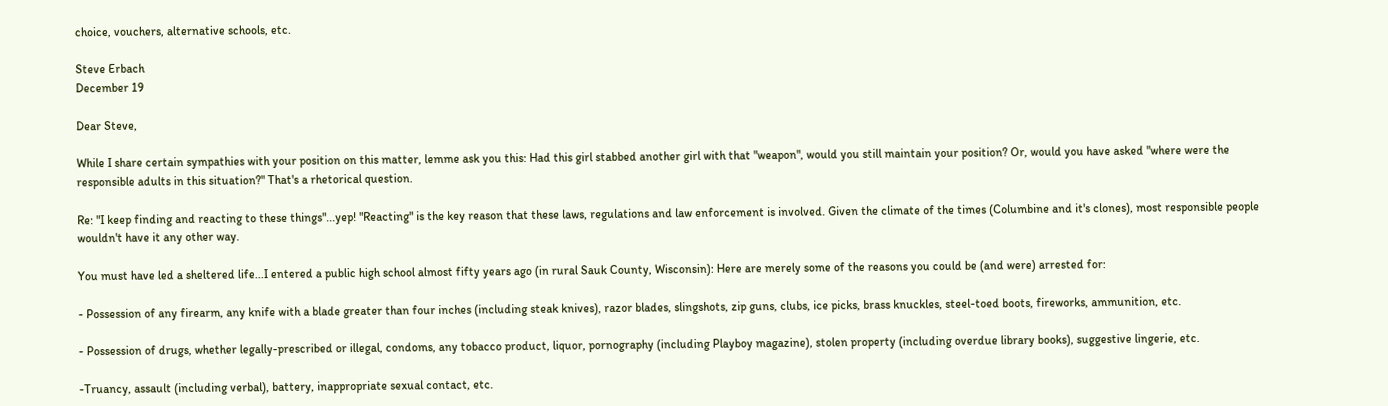choice, vouchers, alternative schools, etc.

Steve Erbach
December 19

Dear Steve,

While I share certain sympathies with your position on this matter, lemme ask you this: Had this girl stabbed another girl with that "weapon", would you still maintain your position? Or, would you have asked "where were the responsible adults in this situation?" That's a rhetorical question.

Re: "I keep finding and reacting to these things"...yep! "Reacting" is the key reason that these laws, regulations and law enforcement is involved. Given the climate of the times (Columbine and it's clones), most responsible people wouldn't have it any other way.

You must have led a sheltered life...I entered a public high school almost fifty years ago (in rural Sauk County, Wisconsin): Here are merely some of the reasons you could be (and were) arrested for:

- Possession of any firearm, any knife with a blade greater than four inches (including steak knives), razor blades, slingshots, zip guns, clubs, ice picks, brass knuckles, steel-toed boots, fireworks, ammunition, etc.

- Possession of drugs, whether legally-prescribed or illegal, condoms, any tobacco product, liquor, pornography (including Playboy magazine), stolen property (including overdue library books), suggestive lingerie, etc.

-Truancy, assault (including verbal), battery, inappropriate sexual contact, etc.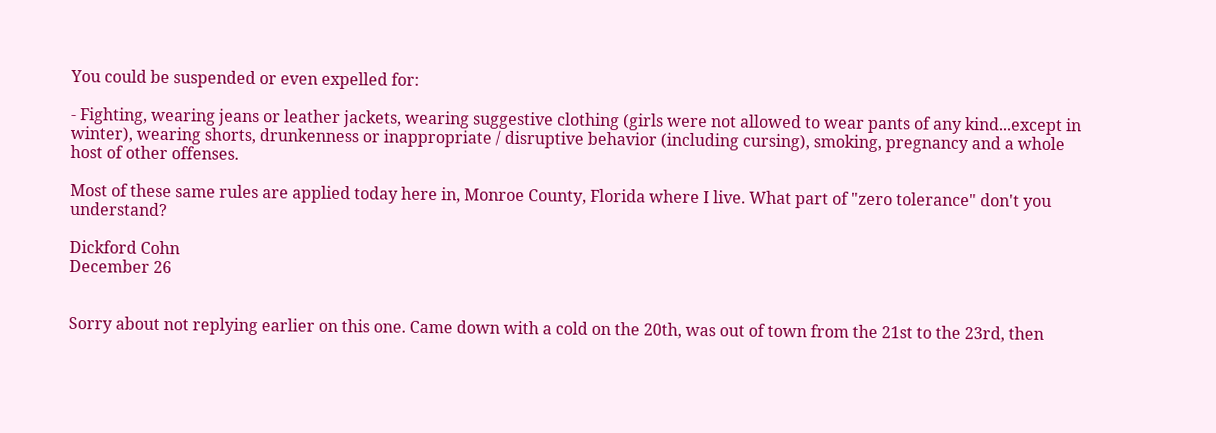You could be suspended or even expelled for:

- Fighting, wearing jeans or leather jackets, wearing suggestive clothing (girls were not allowed to wear pants of any kind...except in winter), wearing shorts, drunkenness or inappropriate / disruptive behavior (including cursing), smoking, pregnancy and a whole host of other offenses.

Most of these same rules are applied today here in, Monroe County, Florida where I live. What part of "zero tolerance" don't you understand?

Dickford Cohn
December 26


Sorry about not replying earlier on this one. Came down with a cold on the 20th, was out of town from the 21st to the 23rd, then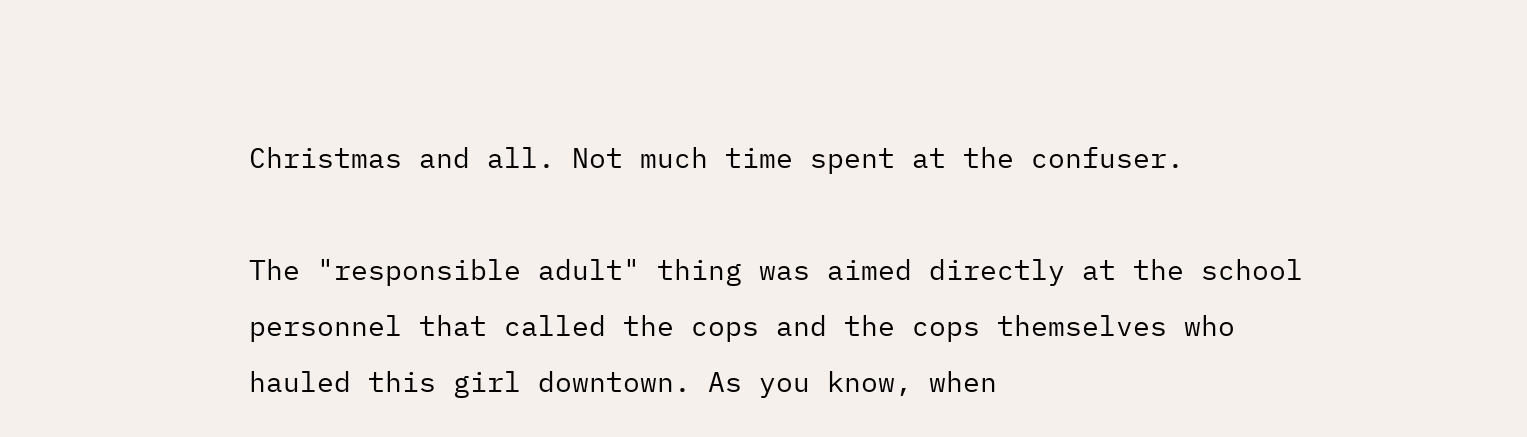Christmas and all. Not much time spent at the confuser.

The "responsible adult" thing was aimed directly at the school personnel that called the cops and the cops themselves who hauled this girl downtown. As you know, when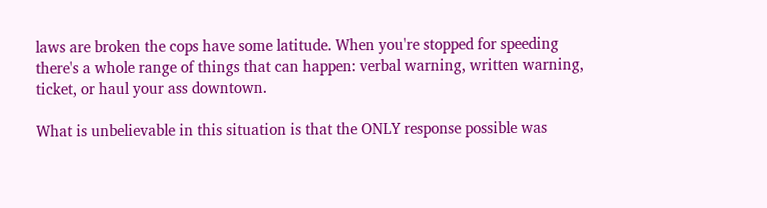laws are broken the cops have some latitude. When you're stopped for speeding there's a whole range of things that can happen: verbal warning, written warning, ticket, or haul your ass downtown.

What is unbelievable in this situation is that the ONLY response possible was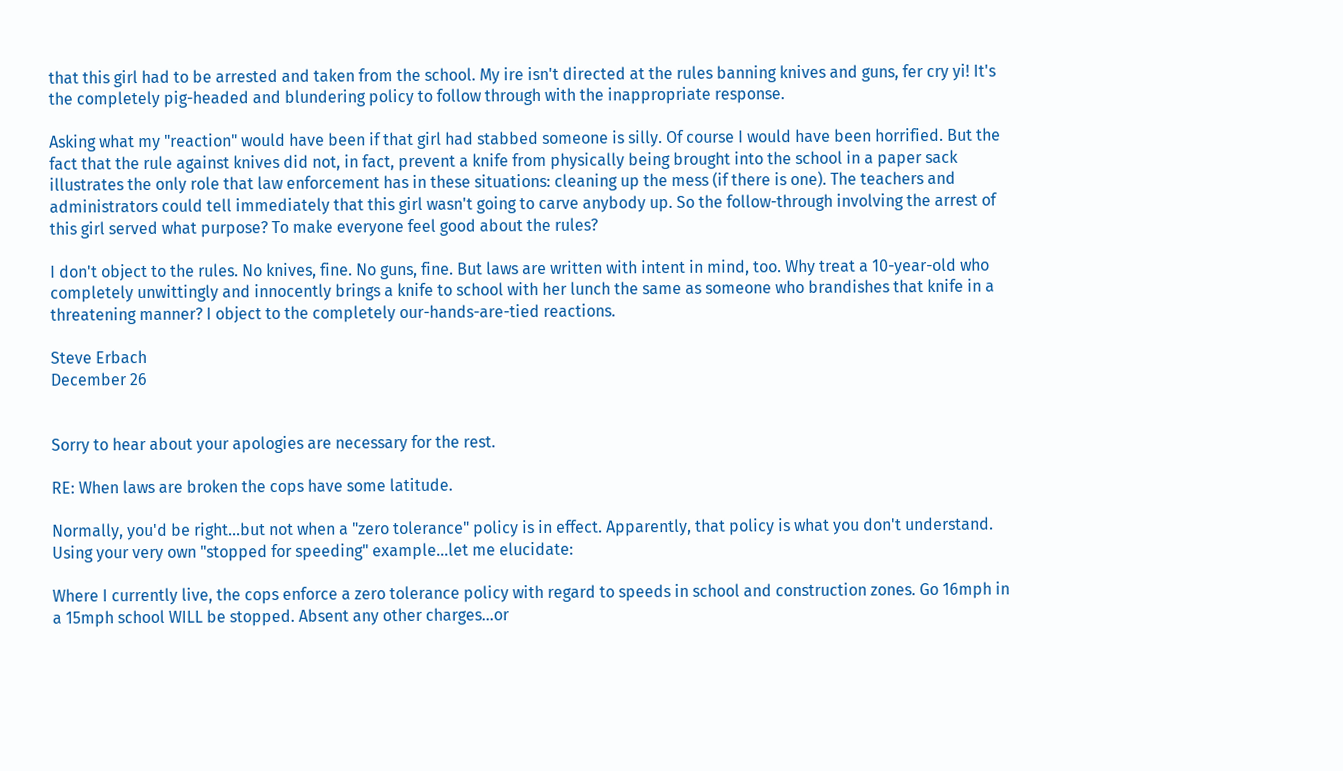that this girl had to be arrested and taken from the school. My ire isn't directed at the rules banning knives and guns, fer cry yi! It's the completely pig-headed and blundering policy to follow through with the inappropriate response.

Asking what my "reaction" would have been if that girl had stabbed someone is silly. Of course I would have been horrified. But the fact that the rule against knives did not, in fact, prevent a knife from physically being brought into the school in a paper sack illustrates the only role that law enforcement has in these situations: cleaning up the mess (if there is one). The teachers and administrators could tell immediately that this girl wasn't going to carve anybody up. So the follow-through involving the arrest of this girl served what purpose? To make everyone feel good about the rules?

I don't object to the rules. No knives, fine. No guns, fine. But laws are written with intent in mind, too. Why treat a 10-year-old who completely unwittingly and innocently brings a knife to school with her lunch the same as someone who brandishes that knife in a threatening manner? I object to the completely our-hands-are-tied reactions.

Steve Erbach
December 26


Sorry to hear about your apologies are necessary for the rest.

RE: When laws are broken the cops have some latitude.

Normally, you'd be right...but not when a "zero tolerance" policy is in effect. Apparently, that policy is what you don't understand. Using your very own "stopped for speeding" example...let me elucidate:

Where I currently live, the cops enforce a zero tolerance policy with regard to speeds in school and construction zones. Go 16mph in a 15mph school WILL be stopped. Absent any other charges...or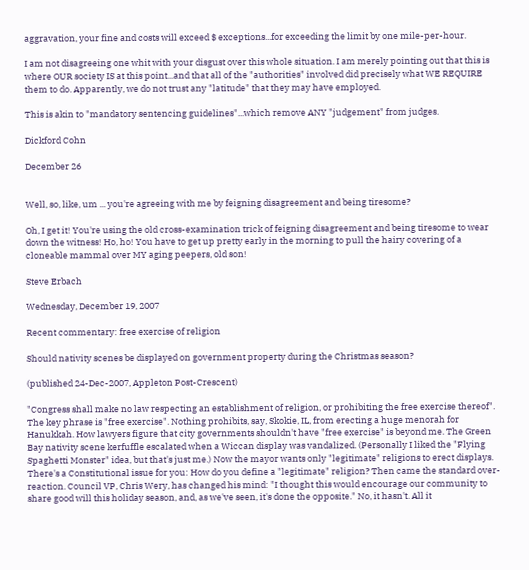aggravation, your fine and costs will exceed $ exceptions...for exceeding the limit by one mile-per-hour.

I am not disagreeing one whit with your disgust over this whole situation. I am merely pointing out that this is where OUR society IS at this point...and that all of the "authorities" involved did precisely what WE REQUIRE them to do. Apparently, we do not trust any "latitude" that they may have employed.

This is akin to "mandatory sentencing guidelines"...which remove ANY "judgement" from judges.

Dickford Cohn

December 26


Well, so, like, um ... you're agreeing with me by feigning disagreement and being tiresome?

Oh, I get it! You're using the old cross-examination trick of feigning disagreement and being tiresome to wear down the witness! Ho, ho! You have to get up pretty early in the morning to pull the hairy covering of a cloneable mammal over MY aging peepers, old son!

Steve Erbach

Wednesday, December 19, 2007

Recent commentary: free exercise of religion

Should nativity scenes be displayed on government property during the Christmas season?

(published 24-Dec-2007, Appleton Post-Crescent)

"Congress shall make no law respecting an establishment of religion, or prohibiting the free exercise thereof". The key phrase is "free exercise". Nothing prohibits, say, Skokie, IL, from erecting a huge menorah for Hanukkah. How lawyers figure that city governments shouldn't have "free exercise" is beyond me. The Green Bay nativity scene kerfuffle escalated when a Wiccan display was vandalized. (Personally I liked the "Flying Spaghetti Monster" idea, but that's just me.) Now the mayor wants only "legitimate" religions to erect displays. There's a Constitutional issue for you: How do you define a "legitimate" religion? Then came the standard over-reaction. Council VP, Chris Wery, has changed his mind: "I thought this would encourage our community to share good will this holiday season, and, as we've seen, it's done the opposite." No, it hasn't. All it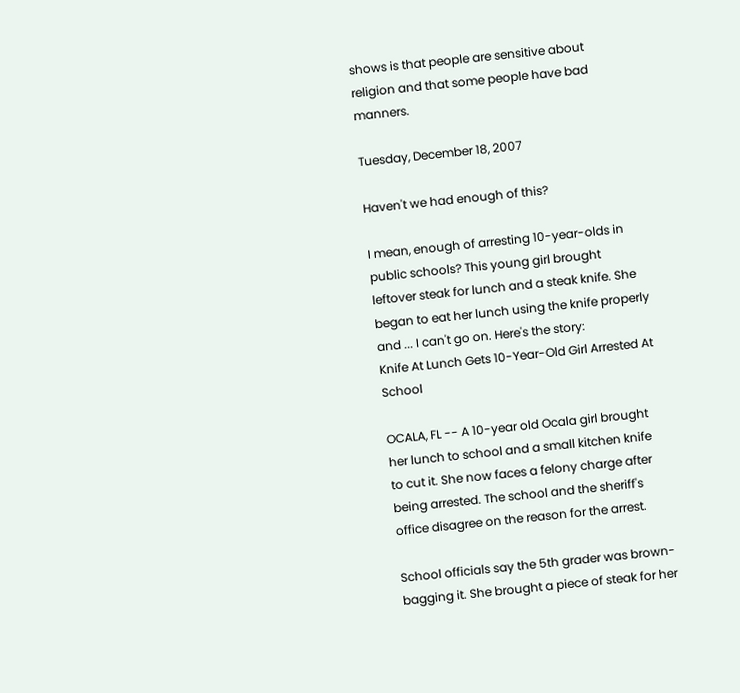shows is that people are sensitive about religion and that some people have bad manners.

Tuesday, December 18, 2007

Haven't we had enough of this?

I mean, enough of arresting 10-year-olds in public schools? This young girl brought leftover steak for lunch and a steak knife. She began to eat her lunch using the knife properly and ... I can't go on. Here's the story:
Knife At Lunch Gets 10-Year-Old Girl Arrested At School

OCALA, FL -- A 10-year old Ocala girl brought her lunch to school and a small kitchen knife to cut it. She now faces a felony charge after being arrested. The school and the sheriff's office disagree on the reason for the arrest.

School officials say the 5th grader was brown-bagging it. She brought a piece of steak for her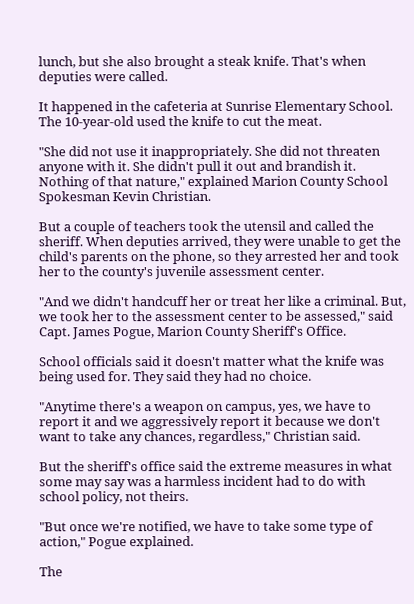lunch, but she also brought a steak knife. That's when deputies were called.

It happened in the cafeteria at Sunrise Elementary School. The 10-year-old used the knife to cut the meat.

"She did not use it inappropriately. She did not threaten anyone with it. She didn't pull it out and brandish it. Nothing of that nature," explained Marion County School Spokesman Kevin Christian.

But a couple of teachers took the utensil and called the sheriff. When deputies arrived, they were unable to get the child's parents on the phone, so they arrested her and took her to the county's juvenile assessment center.

"And we didn't handcuff her or treat her like a criminal. But, we took her to the assessment center to be assessed," said Capt. James Pogue, Marion County Sheriff's Office.

School officials said it doesn't matter what the knife was being used for. They said they had no choice.

"Anytime there's a weapon on campus, yes, we have to report it and we aggressively report it because we don't want to take any chances, regardless," Christian said.

But the sheriff's office said the extreme measures in what some may say was a harmless incident had to do with school policy, not theirs.

"But once we're notified, we have to take some type of action," Pogue explained.

The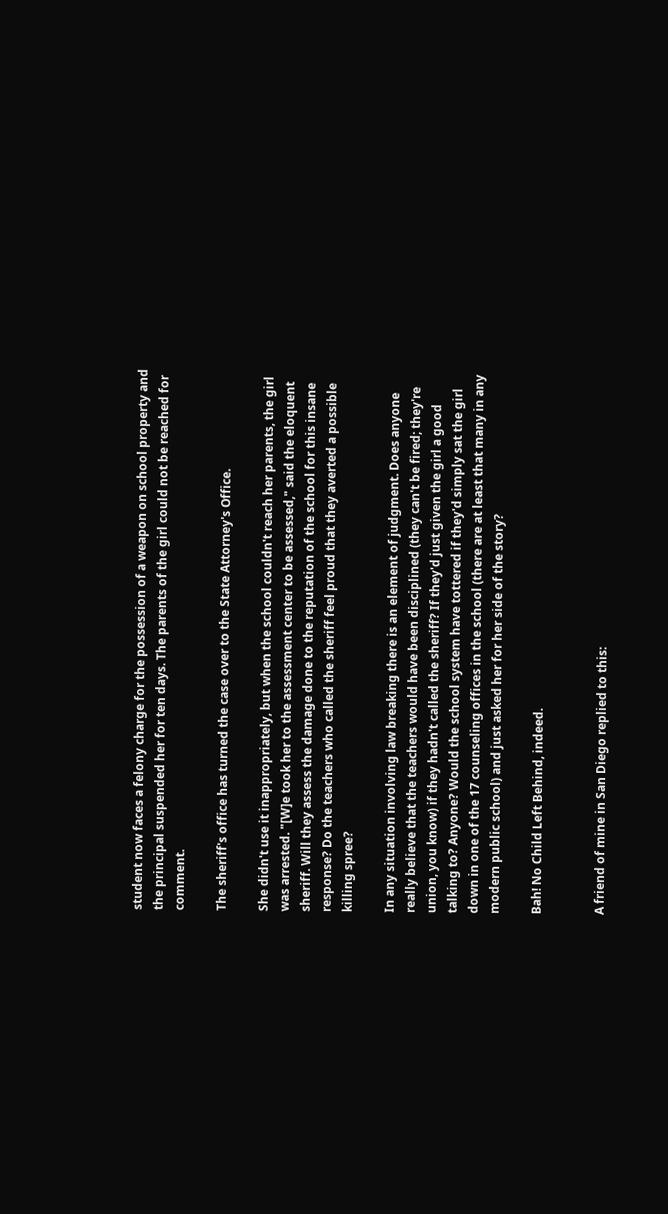student now faces a felony charge for the possession of a weapon on school property and the principal suspended her for ten days. The parents of the girl could not be reached for comment.

The sheriff's office has turned the case over to the State Attorney's Office.

She didn't use it inappropriately, but when the school couldn't reach her parents, the girl was arrested. "[W]e took her to the assessment center to be assessed," said the eloquent sheriff. Will they assess the damage done to the reputation of the school for this insane response? Do the teachers who called the sheriff feel proud that they averted a possible killing spree?

In any situation involving law breaking there is an element of judgment. Does anyone really believe that the teachers would have been disciplined (they can't be fired; they're union, you know) if they hadn't called the sheriff? If they'd just given the girl a good talking to? Anyone? Would the school system have tottered if they'd simply sat the girl down in one of the 17 counseling offices in the school (there are at least that many in any modern public school) and just asked her for her side of the story?

Bah! No Child Left Behind, indeed.


A friend of mine in San Diego replied to this: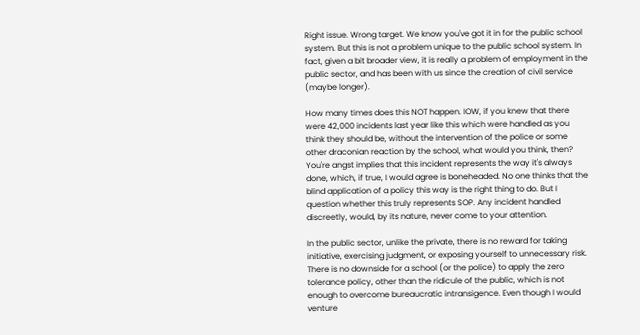Right issue. Wrong target. We know you've got it in for the public school system. But this is not a problem unique to the public school system. In fact, given a bit broader view, it is really a problem of employment in the public sector, and has been with us since the creation of civil service (maybe longer).

How many times does this NOT happen. IOW, if you knew that there were 42,000 incidents last year like this which were handled as you think they should be, without the intervention of the police or some other draconian reaction by the school, what would you think, then? You're angst implies that this incident represents the way it's always done, which, if true, I would agree is boneheaded. No one thinks that the blind application of a policy this way is the right thing to do. But I question whether this truly represents SOP. Any incident handled discreetly, would, by its nature, never come to your attention.

In the public sector, unlike the private, there is no reward for taking initiative, exercising judgment, or exposing yourself to unnecessary risk. There is no downside for a school (or the police) to apply the zero tolerance policy, other than the ridicule of the public, which is not enough to overcome bureaucratic intransigence. Even though I would venture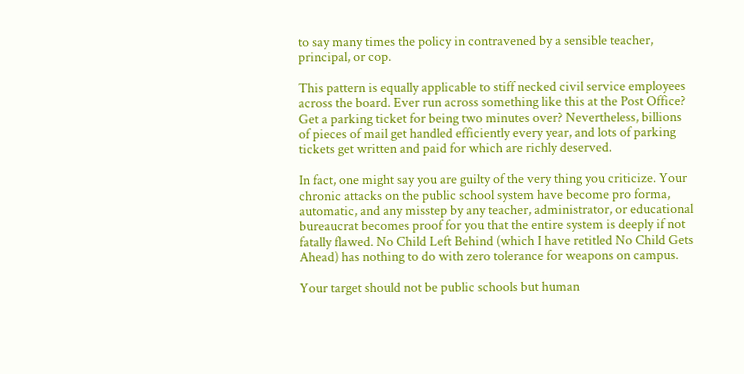to say many times the policy in contravened by a sensible teacher, principal, or cop.

This pattern is equally applicable to stiff necked civil service employees across the board. Ever run across something like this at the Post Office? Get a parking ticket for being two minutes over? Nevertheless, billions of pieces of mail get handled efficiently every year, and lots of parking tickets get written and paid for which are richly deserved.

In fact, one might say you are guilty of the very thing you criticize. Your chronic attacks on the public school system have become pro forma, automatic, and any misstep by any teacher, administrator, or educational bureaucrat becomes proof for you that the entire system is deeply if not fatally flawed. No Child Left Behind (which I have retitled No Child Gets Ahead) has nothing to do with zero tolerance for weapons on campus.

Your target should not be public schools but human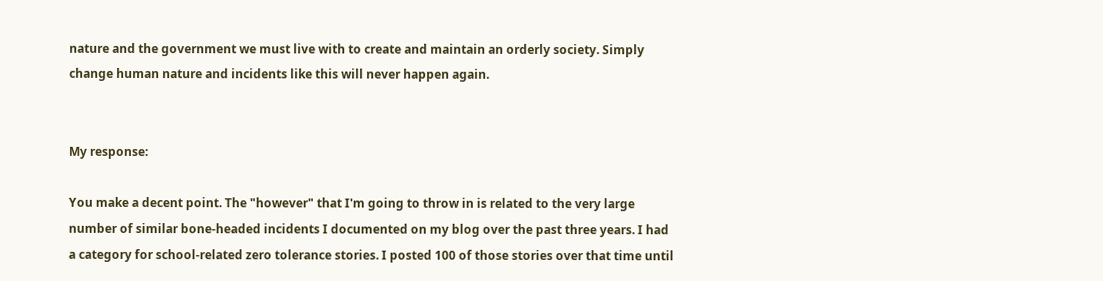nature and the government we must live with to create and maintain an orderly society. Simply change human nature and incidents like this will never happen again.


My response:

You make a decent point. The "however" that I'm going to throw in is related to the very large number of similar bone-headed incidents I documented on my blog over the past three years. I had a category for school-related zero tolerance stories. I posted 100 of those stories over that time until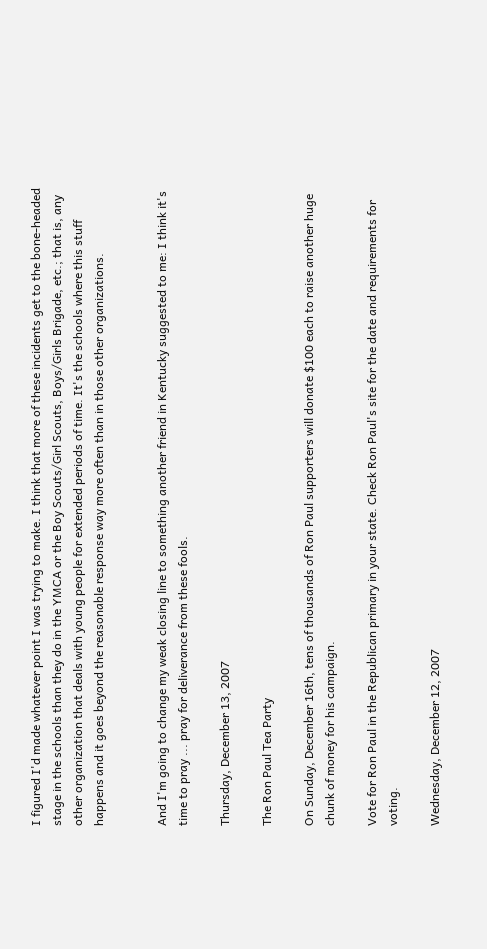I figured I'd made whatever point I was trying to make. I think that more of these incidents get to the bone-headed stage in the schools than they do in the YMCA or the Boy Scouts/Girl Scouts, Boys/Girls Brigade, etc.; that is, any other organization that deals with young people for extended periods of time. It's the schools where this stuff happens and it goes beyond the reasonable response way more often than in those other organizations.


And I'm going to change my weak closing line to something another friend in Kentucky suggested to me: I think it's time to pray ... pray for deliverance from these fools.

Thursday, December 13, 2007

The Ron Paul Tea Party

On Sunday, December 16th, tens of thousands of Ron Paul supporters will donate $100 each to raise another huge chunk of money for his campaign.

Vote for Ron Paul in the Republican primary in your state. Check Ron Paul's site for the date and requirements for voting.

Wednesday, December 12, 2007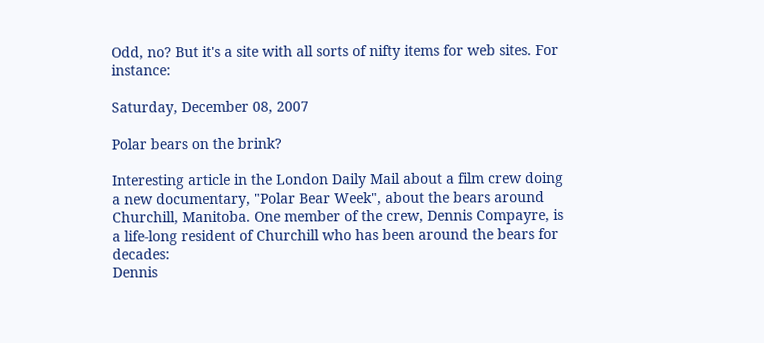Odd, no? But it's a site with all sorts of nifty items for web sites. For instance:

Saturday, December 08, 2007

Polar bears on the brink?

Interesting article in the London Daily Mail about a film crew doing a new documentary, "Polar Bear Week", about the bears around Churchill, Manitoba. One member of the crew, Dennis Compayre, is a life-long resident of Churchill who has been around the bears for decades:
Dennis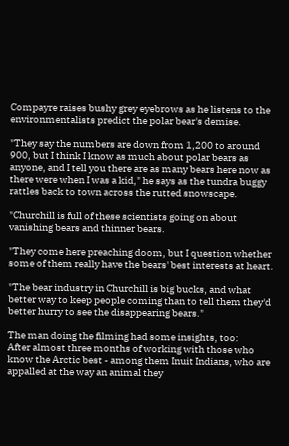Compayre raises bushy grey eyebrows as he listens to the environmentalists predict the polar bear's demise.

"They say the numbers are down from 1,200 to around 900, but I think I know as much about polar bears as anyone, and I tell you there are as many bears here now as there were when I was a kid," he says as the tundra buggy rattles back to town across the rutted snowscape.

"Churchill is full of these scientists going on about vanishing bears and thinner bears.

"They come here preaching doom, but I question whether some of them really have the bears' best interests at heart.

"The bear industry in Churchill is big bucks, and what better way to keep people coming than to tell them they'd better hurry to see the disappearing bears."

The man doing the filming had some insights, too:
After almost three months of working with those who know the Arctic best - among them Inuit Indians, who are appalled at the way an animal they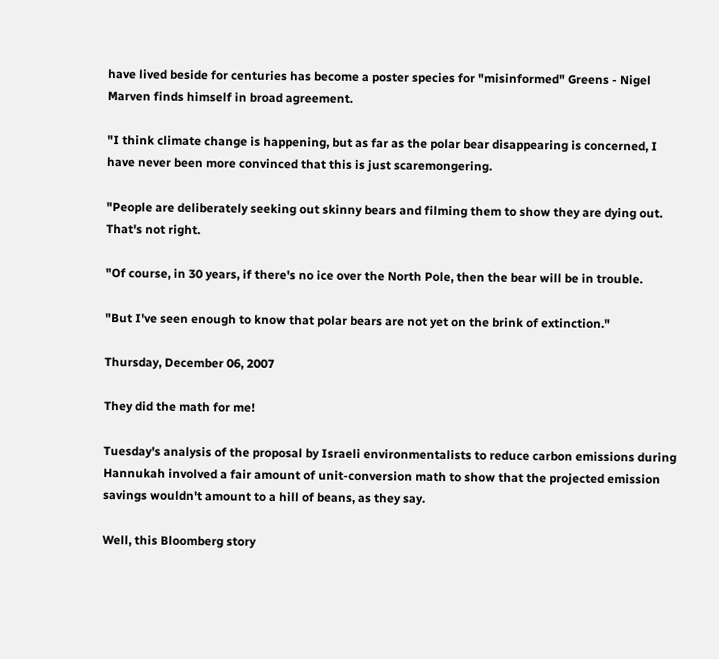have lived beside for centuries has become a poster species for "misinformed" Greens - Nigel Marven finds himself in broad agreement.

"I think climate change is happening, but as far as the polar bear disappearing is concerned, I have never been more convinced that this is just scaremongering.

"People are deliberately seeking out skinny bears and filming them to show they are dying out. That's not right.

"Of course, in 30 years, if there's no ice over the North Pole, then the bear will be in trouble.

"But I've seen enough to know that polar bears are not yet on the brink of extinction."

Thursday, December 06, 2007

They did the math for me!

Tuesday's analysis of the proposal by Israeli environmentalists to reduce carbon emissions during Hannukah involved a fair amount of unit-conversion math to show that the projected emission savings wouldn't amount to a hill of beans, as they say.

Well, this Bloomberg story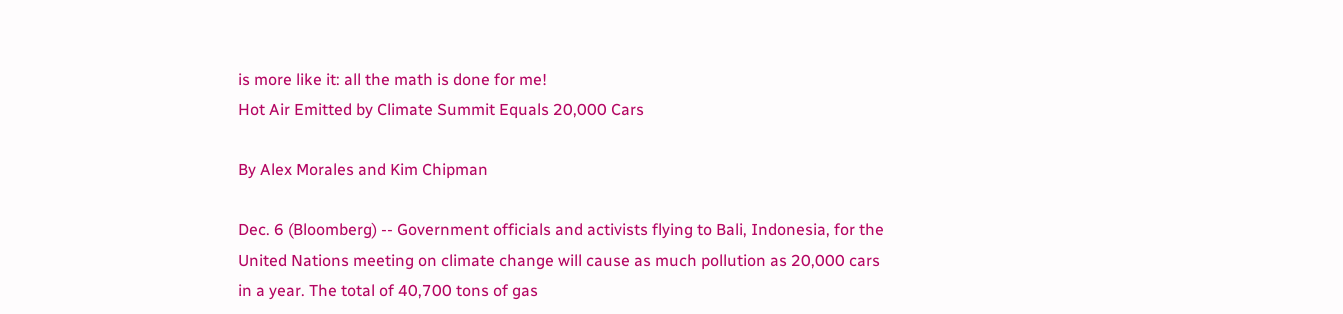is more like it: all the math is done for me!
Hot Air Emitted by Climate Summit Equals 20,000 Cars

By Alex Morales and Kim Chipman

Dec. 6 (Bloomberg) -- Government officials and activists flying to Bali, Indonesia, for the United Nations meeting on climate change will cause as much pollution as 20,000 cars in a year. The total of 40,700 tons of gas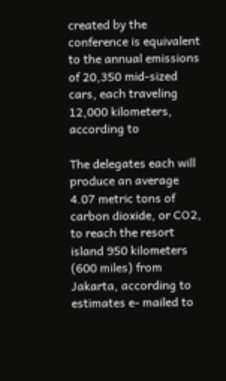created by the conference is equivalent to the annual emissions of 20,350 mid-sized cars, each traveling 12,000 kilometers, according to

The delegates each will produce an average 4.07 metric tons of carbon dioxide, or CO2, to reach the resort island 950 kilometers (600 miles) from Jakarta, according to estimates e- mailed to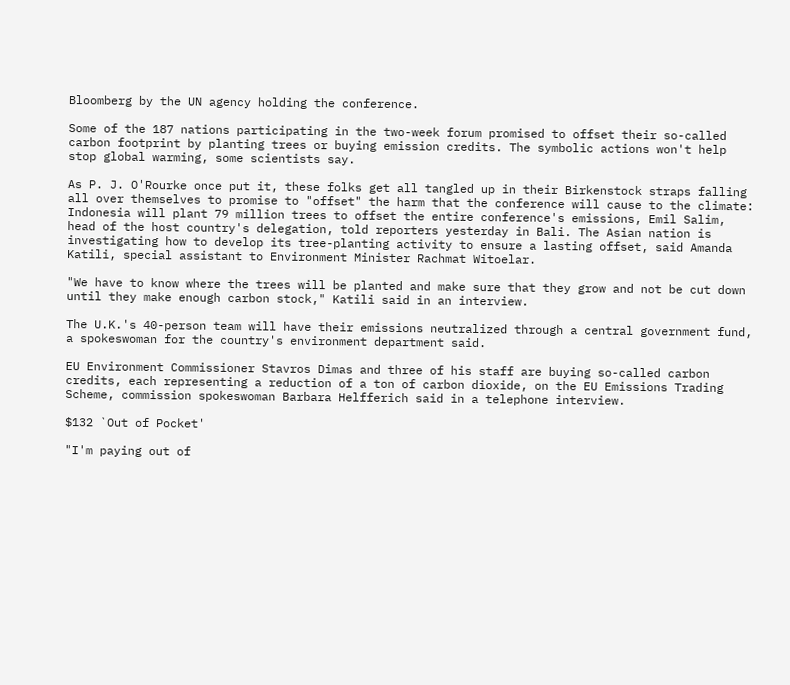Bloomberg by the UN agency holding the conference.

Some of the 187 nations participating in the two-week forum promised to offset their so-called carbon footprint by planting trees or buying emission credits. The symbolic actions won't help stop global warming, some scientists say.

As P. J. O'Rourke once put it, these folks get all tangled up in their Birkenstock straps falling all over themselves to promise to "offset" the harm that the conference will cause to the climate:
Indonesia will plant 79 million trees to offset the entire conference's emissions, Emil Salim, head of the host country's delegation, told reporters yesterday in Bali. The Asian nation is investigating how to develop its tree-planting activity to ensure a lasting offset, said Amanda Katili, special assistant to Environment Minister Rachmat Witoelar.

"We have to know where the trees will be planted and make sure that they grow and not be cut down until they make enough carbon stock," Katili said in an interview.

The U.K.'s 40-person team will have their emissions neutralized through a central government fund, a spokeswoman for the country's environment department said.

EU Environment Commissioner Stavros Dimas and three of his staff are buying so-called carbon credits, each representing a reduction of a ton of carbon dioxide, on the EU Emissions Trading Scheme, commission spokeswoman Barbara Helfferich said in a telephone interview.

$132 `Out of Pocket'

"I'm paying out of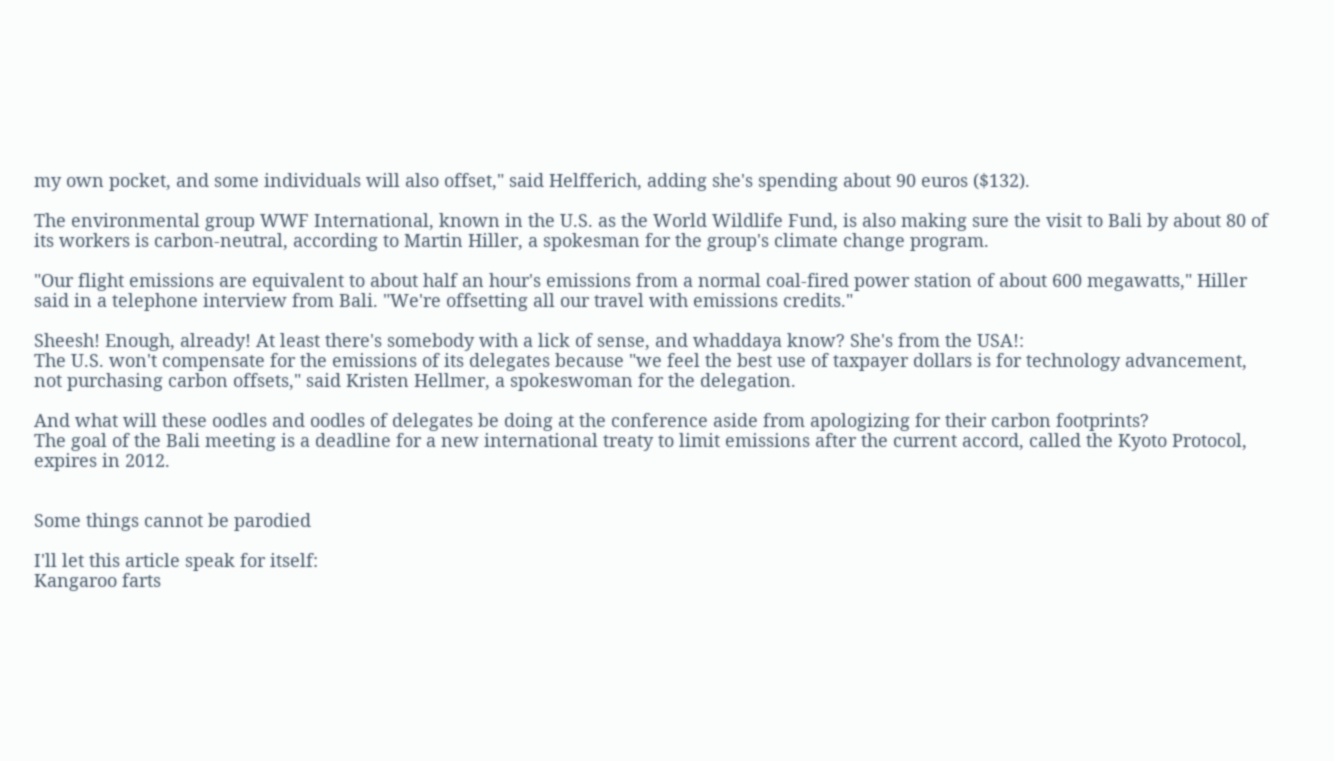my own pocket, and some individuals will also offset," said Helfferich, adding she's spending about 90 euros ($132).

The environmental group WWF International, known in the U.S. as the World Wildlife Fund, is also making sure the visit to Bali by about 80 of its workers is carbon-neutral, according to Martin Hiller, a spokesman for the group's climate change program.

"Our flight emissions are equivalent to about half an hour's emissions from a normal coal-fired power station of about 600 megawatts," Hiller said in a telephone interview from Bali. "We're offsetting all our travel with emissions credits."

Sheesh! Enough, already! At least there's somebody with a lick of sense, and whaddaya know? She's from the USA!:
The U.S. won't compensate for the emissions of its delegates because "we feel the best use of taxpayer dollars is for technology advancement, not purchasing carbon offsets," said Kristen Hellmer, a spokeswoman for the delegation.

And what will these oodles and oodles of delegates be doing at the conference aside from apologizing for their carbon footprints?
The goal of the Bali meeting is a deadline for a new international treaty to limit emissions after the current accord, called the Kyoto Protocol, expires in 2012.


Some things cannot be parodied

I'll let this article speak for itself:
Kangaroo farts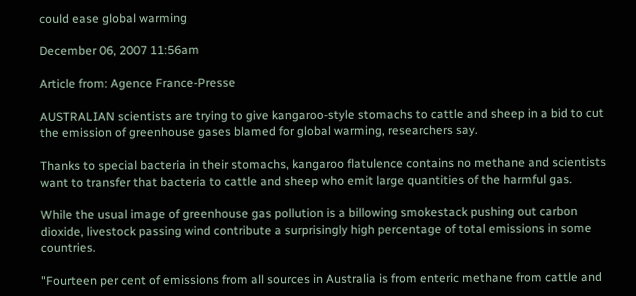could ease global warming

December 06, 2007 11:56am

Article from: Agence France-Presse

AUSTRALIAN scientists are trying to give kangaroo-style stomachs to cattle and sheep in a bid to cut the emission of greenhouse gases blamed for global warming, researchers say.

Thanks to special bacteria in their stomachs, kangaroo flatulence contains no methane and scientists want to transfer that bacteria to cattle and sheep who emit large quantities of the harmful gas.

While the usual image of greenhouse gas pollution is a billowing smokestack pushing out carbon dioxide, livestock passing wind contribute a surprisingly high percentage of total emissions in some countries.

"Fourteen per cent of emissions from all sources in Australia is from enteric methane from cattle and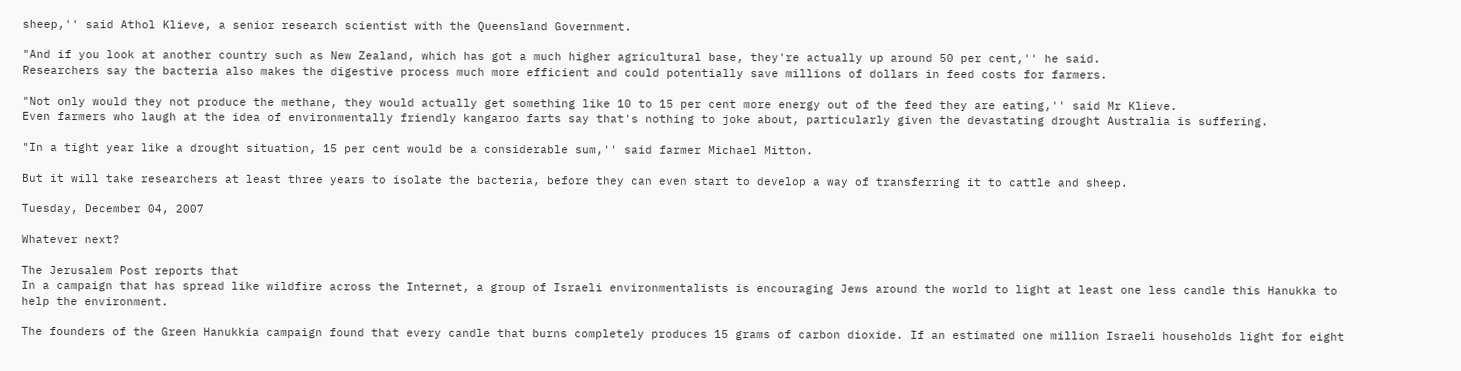sheep,'' said Athol Klieve, a senior research scientist with the Queensland Government.

"And if you look at another country such as New Zealand, which has got a much higher agricultural base, they're actually up around 50 per cent,'' he said.
Researchers say the bacteria also makes the digestive process much more efficient and could potentially save millions of dollars in feed costs for farmers.

"Not only would they not produce the methane, they would actually get something like 10 to 15 per cent more energy out of the feed they are eating,'' said Mr Klieve.
Even farmers who laugh at the idea of environmentally friendly kangaroo farts say that's nothing to joke about, particularly given the devastating drought Australia is suffering.

"In a tight year like a drought situation, 15 per cent would be a considerable sum,'' said farmer Michael Mitton.

But it will take researchers at least three years to isolate the bacteria, before they can even start to develop a way of transferring it to cattle and sheep.

Tuesday, December 04, 2007

Whatever next?

The Jerusalem Post reports that
In a campaign that has spread like wildfire across the Internet, a group of Israeli environmentalists is encouraging Jews around the world to light at least one less candle this Hanukka to help the environment.

The founders of the Green Hanukkia campaign found that every candle that burns completely produces 15 grams of carbon dioxide. If an estimated one million Israeli households light for eight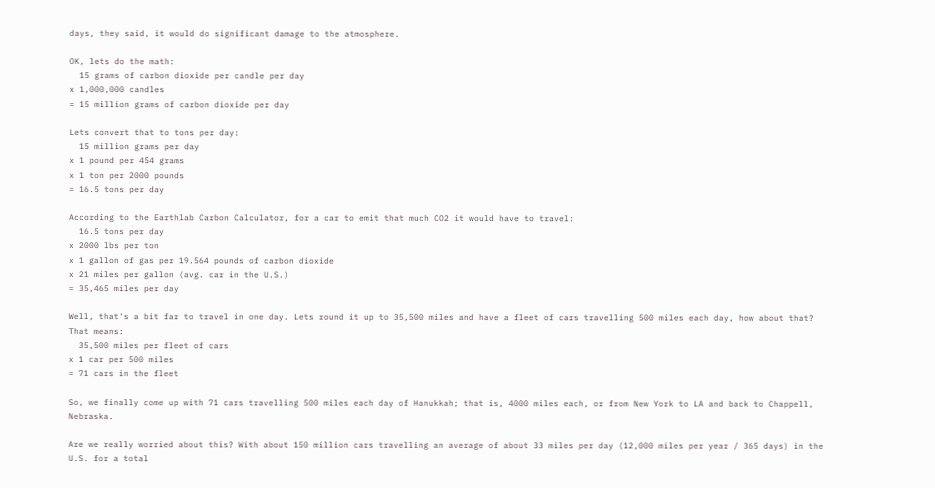days, they said, it would do significant damage to the atmosphere.

OK, lets do the math:
  15 grams of carbon dioxide per candle per day
x 1,000,000 candles
= 15 million grams of carbon dioxide per day

Lets convert that to tons per day:
  15 million grams per day
x 1 pound per 454 grams
x 1 ton per 2000 pounds
= 16.5 tons per day

According to the Earthlab Carbon Calculator, for a car to emit that much CO2 it would have to travel:
  16.5 tons per day
x 2000 lbs per ton
x 1 gallon of gas per 19.564 pounds of carbon dioxide
x 21 miles per gallon (avg. car in the U.S.)
= 35,465 miles per day

Well, that's a bit far to travel in one day. Lets round it up to 35,500 miles and have a fleet of cars travelling 500 miles each day, how about that? That means:
  35,500 miles per fleet of cars
x 1 car per 500 miles
= 71 cars in the fleet

So, we finally come up with 71 cars travelling 500 miles each day of Hanukkah; that is, 4000 miles each, or from New York to LA and back to Chappell, Nebraska.

Are we really worried about this? With about 150 million cars travelling an average of about 33 miles per day (12,000 miles per year / 365 days) in the U.S. for a total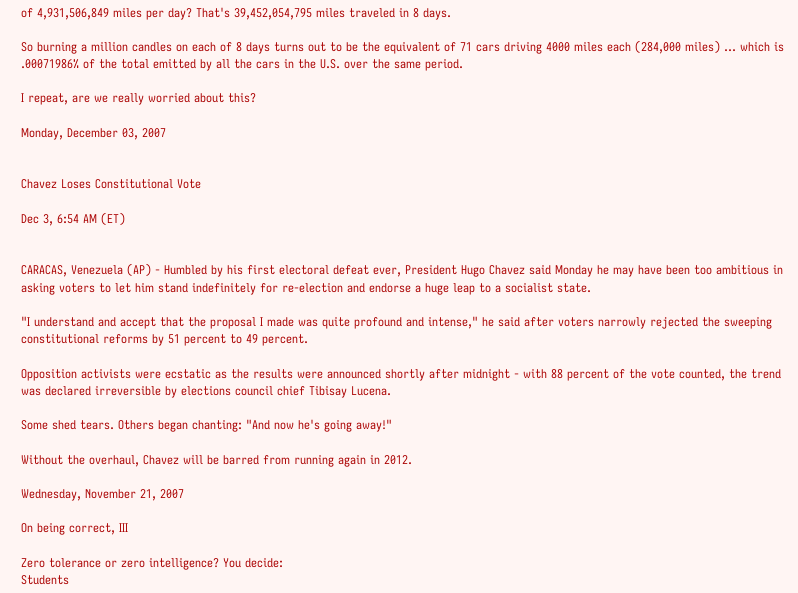of 4,931,506,849 miles per day? That's 39,452,054,795 miles traveled in 8 days.

So burning a million candles on each of 8 days turns out to be the equivalent of 71 cars driving 4000 miles each (284,000 miles) ... which is .00071986% of the total emitted by all the cars in the U.S. over the same period.

I repeat, are we really worried about this?

Monday, December 03, 2007


Chavez Loses Constitutional Vote

Dec 3, 6:54 AM (ET)


CARACAS, Venezuela (AP) - Humbled by his first electoral defeat ever, President Hugo Chavez said Monday he may have been too ambitious in asking voters to let him stand indefinitely for re-election and endorse a huge leap to a socialist state.

"I understand and accept that the proposal I made was quite profound and intense," he said after voters narrowly rejected the sweeping constitutional reforms by 51 percent to 49 percent.

Opposition activists were ecstatic as the results were announced shortly after midnight - with 88 percent of the vote counted, the trend was declared irreversible by elections council chief Tibisay Lucena.

Some shed tears. Others began chanting: "And now he's going away!"

Without the overhaul, Chavez will be barred from running again in 2012.

Wednesday, November 21, 2007

On being correct, III

Zero tolerance or zero intelligence? You decide:
Students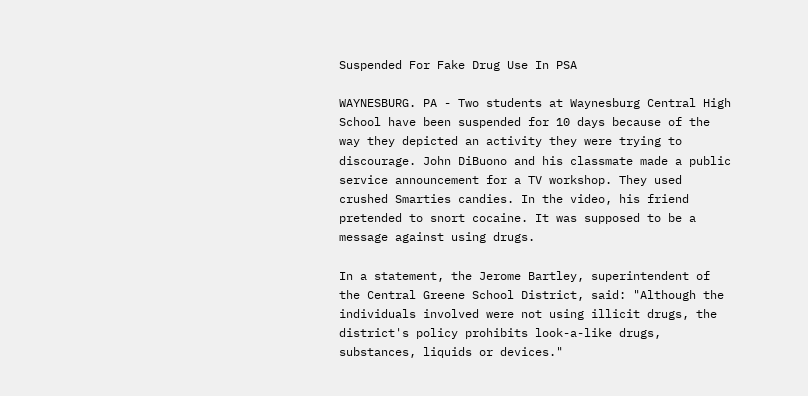Suspended For Fake Drug Use In PSA

WAYNESBURG. PA - Two students at Waynesburg Central High School have been suspended for 10 days because of the way they depicted an activity they were trying to discourage. John DiBuono and his classmate made a public service announcement for a TV workshop. They used crushed Smarties candies. In the video, his friend pretended to snort cocaine. It was supposed to be a message against using drugs.

In a statement, the Jerome Bartley, superintendent of the Central Greene School District, said: "Although the individuals involved were not using illicit drugs, the district's policy prohibits look-a-like drugs, substances, liquids or devices."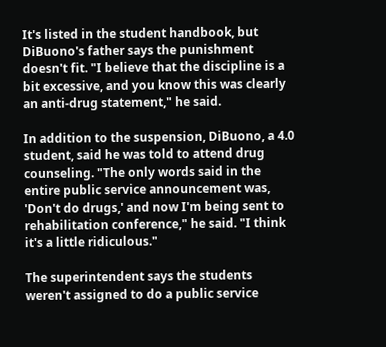It's listed in the student handbook, but DiBuono's father says the punishment doesn't fit. "I believe that the discipline is a bit excessive, and you know this was clearly an anti-drug statement," he said.

In addition to the suspension, DiBuono, a 4.0 student, said he was told to attend drug counseling. "The only words said in the entire public service announcement was, 'Don't do drugs,' and now I'm being sent to rehabilitation conference," he said. "I think it's a little ridiculous."

The superintendent says the students weren't assigned to do a public service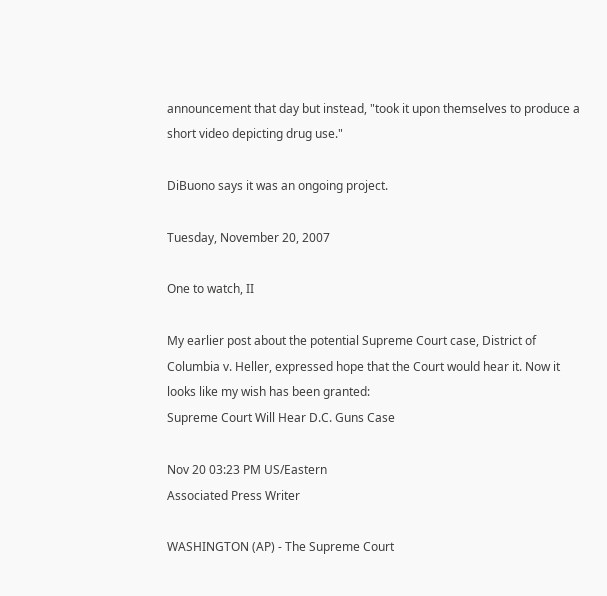announcement that day but instead, "took it upon themselves to produce a short video depicting drug use."

DiBuono says it was an ongoing project.

Tuesday, November 20, 2007

One to watch, II

My earlier post about the potential Supreme Court case, District of Columbia v. Heller, expressed hope that the Court would hear it. Now it looks like my wish has been granted:
Supreme Court Will Hear D.C. Guns Case

Nov 20 03:23 PM US/Eastern
Associated Press Writer

WASHINGTON (AP) - The Supreme Court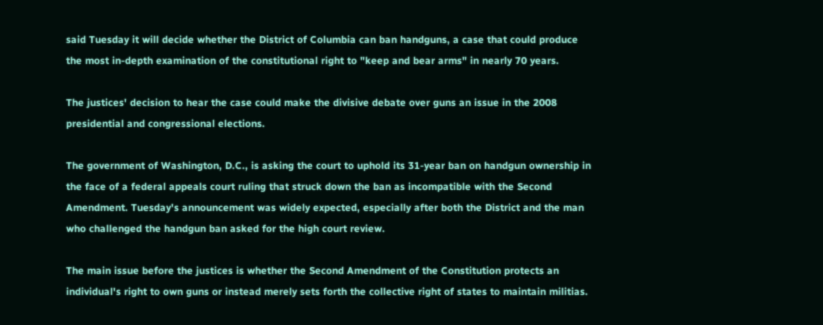said Tuesday it will decide whether the District of Columbia can ban handguns, a case that could produce the most in-depth examination of the constitutional right to "keep and bear arms" in nearly 70 years.

The justices' decision to hear the case could make the divisive debate over guns an issue in the 2008 presidential and congressional elections.

The government of Washington, D.C., is asking the court to uphold its 31-year ban on handgun ownership in the face of a federal appeals court ruling that struck down the ban as incompatible with the Second Amendment. Tuesday's announcement was widely expected, especially after both the District and the man who challenged the handgun ban asked for the high court review.

The main issue before the justices is whether the Second Amendment of the Constitution protects an individual's right to own guns or instead merely sets forth the collective right of states to maintain militias.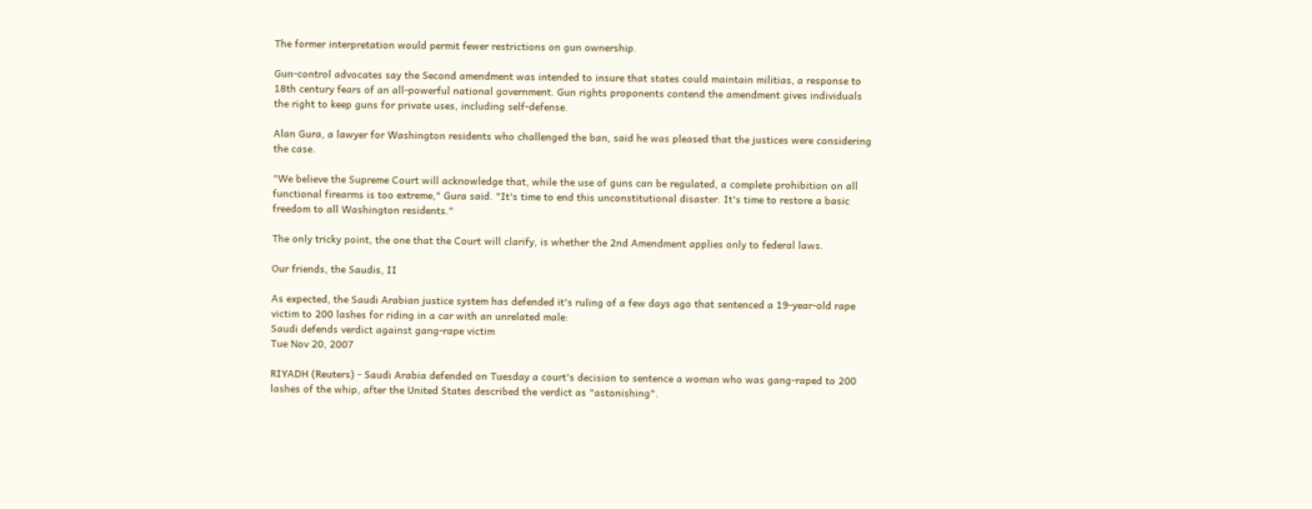The former interpretation would permit fewer restrictions on gun ownership.

Gun-control advocates say the Second amendment was intended to insure that states could maintain militias, a response to 18th century fears of an all-powerful national government. Gun rights proponents contend the amendment gives individuals the right to keep guns for private uses, including self-defense.

Alan Gura, a lawyer for Washington residents who challenged the ban, said he was pleased that the justices were considering the case.

"We believe the Supreme Court will acknowledge that, while the use of guns can be regulated, a complete prohibition on all functional firearms is too extreme," Gura said. "It's time to end this unconstitutional disaster. It's time to restore a basic freedom to all Washington residents."

The only tricky point, the one that the Court will clarify, is whether the 2nd Amendment applies only to federal laws.

Our friends, the Saudis, II

As expected, the Saudi Arabian justice system has defended it's ruling of a few days ago that sentenced a 19-year-old rape victim to 200 lashes for riding in a car with an unrelated male:
Saudi defends verdict against gang-rape victim
Tue Nov 20, 2007

RIYADH (Reuters) - Saudi Arabia defended on Tuesday a court's decision to sentence a woman who was gang-raped to 200 lashes of the whip, after the United States described the verdict as "astonishing".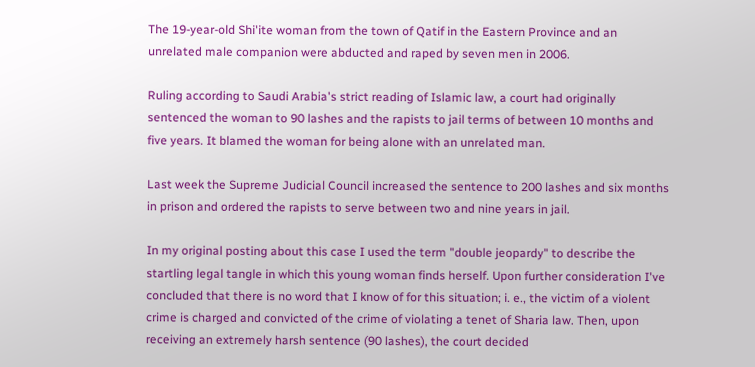The 19-year-old Shi'ite woman from the town of Qatif in the Eastern Province and an unrelated male companion were abducted and raped by seven men in 2006.

Ruling according to Saudi Arabia's strict reading of Islamic law, a court had originally sentenced the woman to 90 lashes and the rapists to jail terms of between 10 months and five years. It blamed the woman for being alone with an unrelated man.

Last week the Supreme Judicial Council increased the sentence to 200 lashes and six months in prison and ordered the rapists to serve between two and nine years in jail.

In my original posting about this case I used the term "double jeopardy" to describe the startling legal tangle in which this young woman finds herself. Upon further consideration I've concluded that there is no word that I know of for this situation; i. e., the victim of a violent crime is charged and convicted of the crime of violating a tenet of Sharia law. Then, upon receiving an extremely harsh sentence (90 lashes), the court decided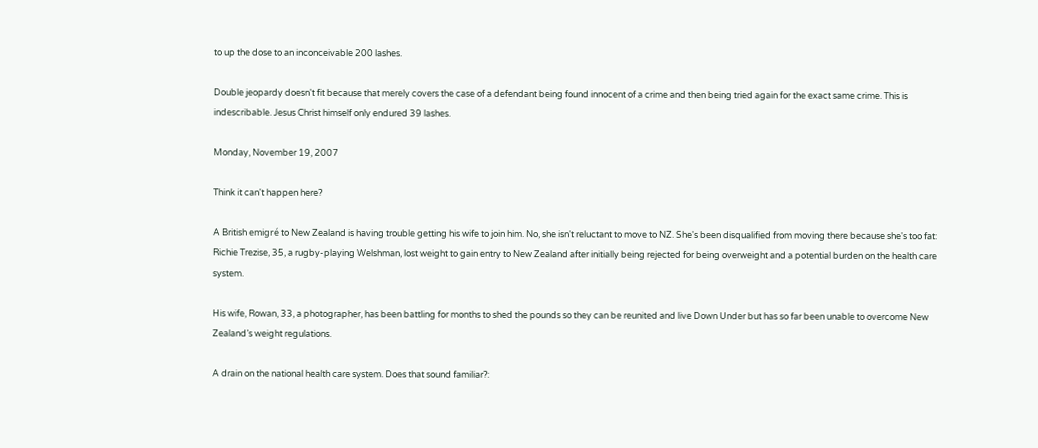to up the dose to an inconceivable 200 lashes.

Double jeopardy doesn't fit because that merely covers the case of a defendant being found innocent of a crime and then being tried again for the exact same crime. This is indescribable. Jesus Christ himself only endured 39 lashes.

Monday, November 19, 2007

Think it can't happen here?

A British emigré to New Zealand is having trouble getting his wife to join him. No, she isn't reluctant to move to NZ. She's been disqualified from moving there because she's too fat:
Richie Trezise, 35, a rugby-playing Welshman, lost weight to gain entry to New Zealand after initially being rejected for being overweight and a potential burden on the health care system.

His wife, Rowan, 33, a photographer, has been battling for months to shed the pounds so they can be reunited and live Down Under but has so far been unable to overcome New Zealand’s weight regulations.

A drain on the national health care system. Does that sound familiar?: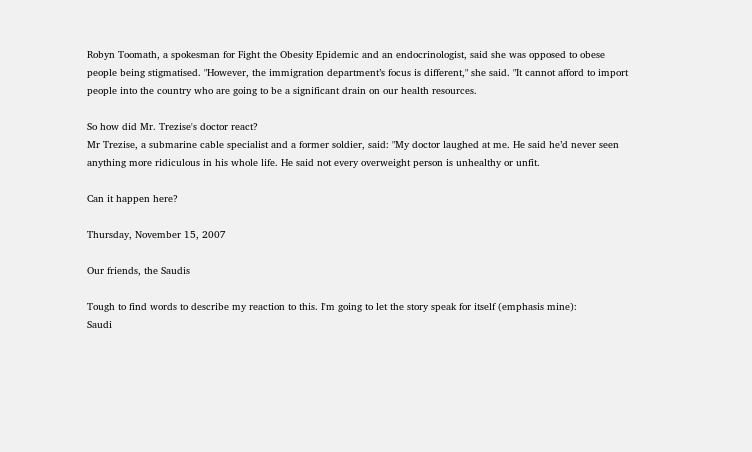Robyn Toomath, a spokesman for Fight the Obesity Epidemic and an endocrinologist, said she was opposed to obese people being stigmatised. "However, the immigration department’s focus is different," she said. "It cannot afford to import people into the country who are going to be a significant drain on our health resources.

So how did Mr. Trezise's doctor react?
Mr Trezise, a submarine cable specialist and a former soldier, said: "My doctor laughed at me. He said he’d never seen anything more ridiculous in his whole life. He said not every overweight person is unhealthy or unfit.

Can it happen here?

Thursday, November 15, 2007

Our friends, the Saudis

Tough to find words to describe my reaction to this. I'm going to let the story speak for itself (emphasis mine):
Saudi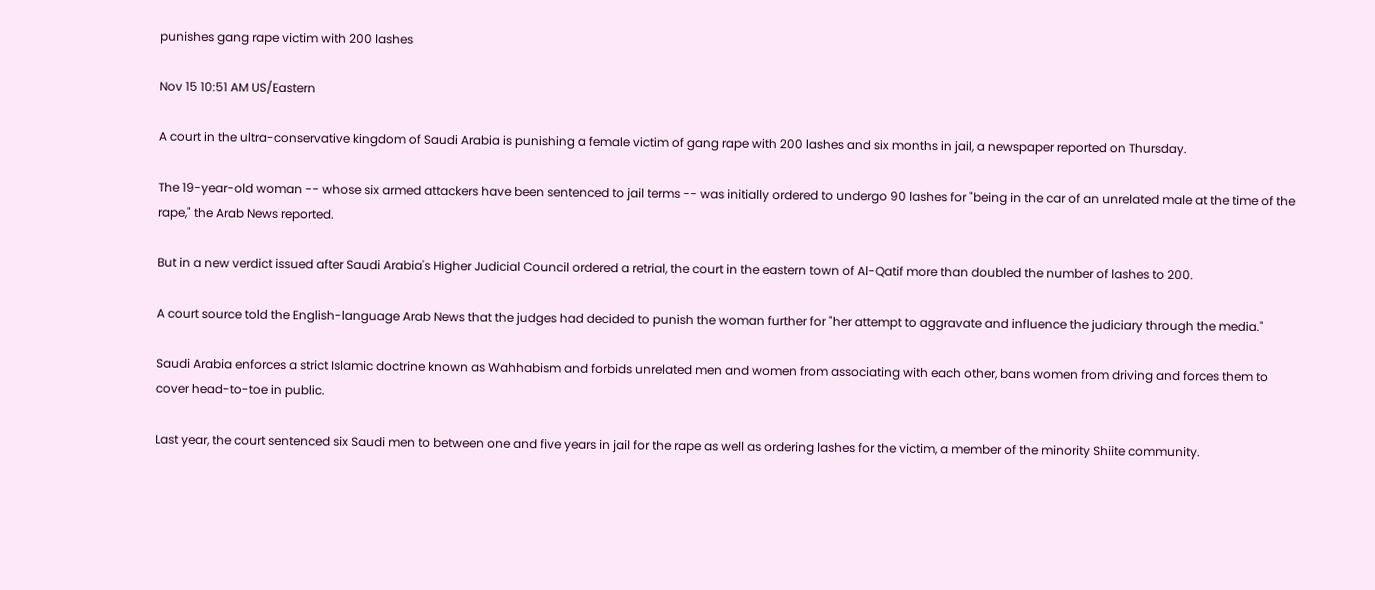punishes gang rape victim with 200 lashes

Nov 15 10:51 AM US/Eastern

A court in the ultra-conservative kingdom of Saudi Arabia is punishing a female victim of gang rape with 200 lashes and six months in jail, a newspaper reported on Thursday.

The 19-year-old woman -- whose six armed attackers have been sentenced to jail terms -- was initially ordered to undergo 90 lashes for "being in the car of an unrelated male at the time of the rape," the Arab News reported.

But in a new verdict issued after Saudi Arabia's Higher Judicial Council ordered a retrial, the court in the eastern town of Al-Qatif more than doubled the number of lashes to 200.

A court source told the English-language Arab News that the judges had decided to punish the woman further for "her attempt to aggravate and influence the judiciary through the media."

Saudi Arabia enforces a strict Islamic doctrine known as Wahhabism and forbids unrelated men and women from associating with each other, bans women from driving and forces them to cover head-to-toe in public.

Last year, the court sentenced six Saudi men to between one and five years in jail for the rape as well as ordering lashes for the victim, a member of the minority Shiite community.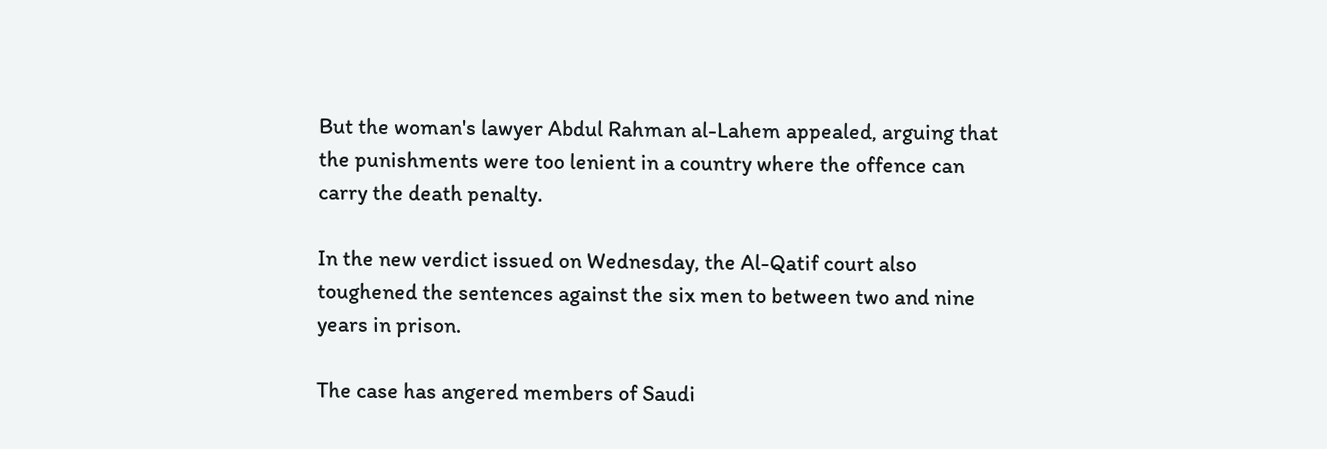But the woman's lawyer Abdul Rahman al-Lahem appealed, arguing that the punishments were too lenient in a country where the offence can carry the death penalty.

In the new verdict issued on Wednesday, the Al-Qatif court also toughened the sentences against the six men to between two and nine years in prison.

The case has angered members of Saudi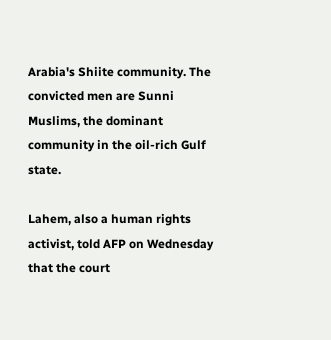Arabia's Shiite community. The convicted men are Sunni Muslims, the dominant community in the oil-rich Gulf state.

Lahem, also a human rights activist, told AFP on Wednesday that the court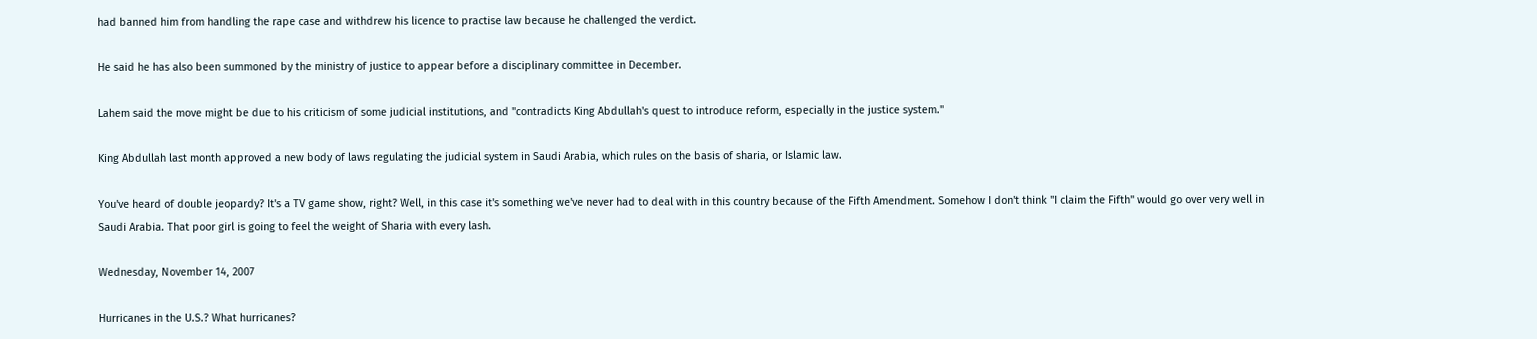had banned him from handling the rape case and withdrew his licence to practise law because he challenged the verdict.

He said he has also been summoned by the ministry of justice to appear before a disciplinary committee in December.

Lahem said the move might be due to his criticism of some judicial institutions, and "contradicts King Abdullah's quest to introduce reform, especially in the justice system."

King Abdullah last month approved a new body of laws regulating the judicial system in Saudi Arabia, which rules on the basis of sharia, or Islamic law.

You've heard of double jeopardy? It's a TV game show, right? Well, in this case it's something we've never had to deal with in this country because of the Fifth Amendment. Somehow I don't think "I claim the Fifth" would go over very well in Saudi Arabia. That poor girl is going to feel the weight of Sharia with every lash.

Wednesday, November 14, 2007

Hurricanes in the U.S.? What hurricanes?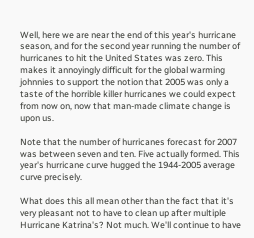Well, here we are near the end of this year's hurricane season, and for the second year running the number of hurricanes to hit the United States was zero. This makes it annoyingly difficult for the global warming johnnies to support the notion that 2005 was only a taste of the horrible killer hurricanes we could expect from now on, now that man-made climate change is upon us.

Note that the number of hurricanes forecast for 2007 was between seven and ten. Five actually formed. This year's hurricane curve hugged the 1944-2005 average curve precisely.

What does this all mean other than the fact that it's very pleasant not to have to clean up after multiple Hurricane Katrina's? Not much. We'll continue to have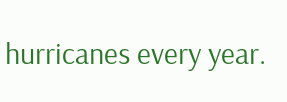hurricanes every year.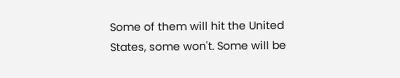Some of them will hit the United States, some won't. Some will be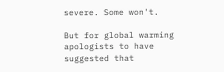severe. Some won't.

But for global warming apologists to have suggested that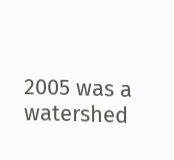2005 was a watershed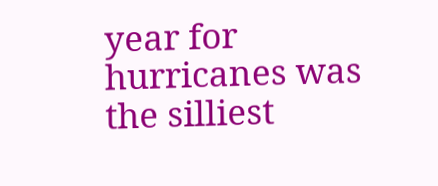year for hurricanes was the silliest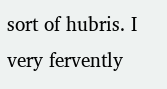sort of hubris. I very fervently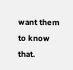want them to know that.